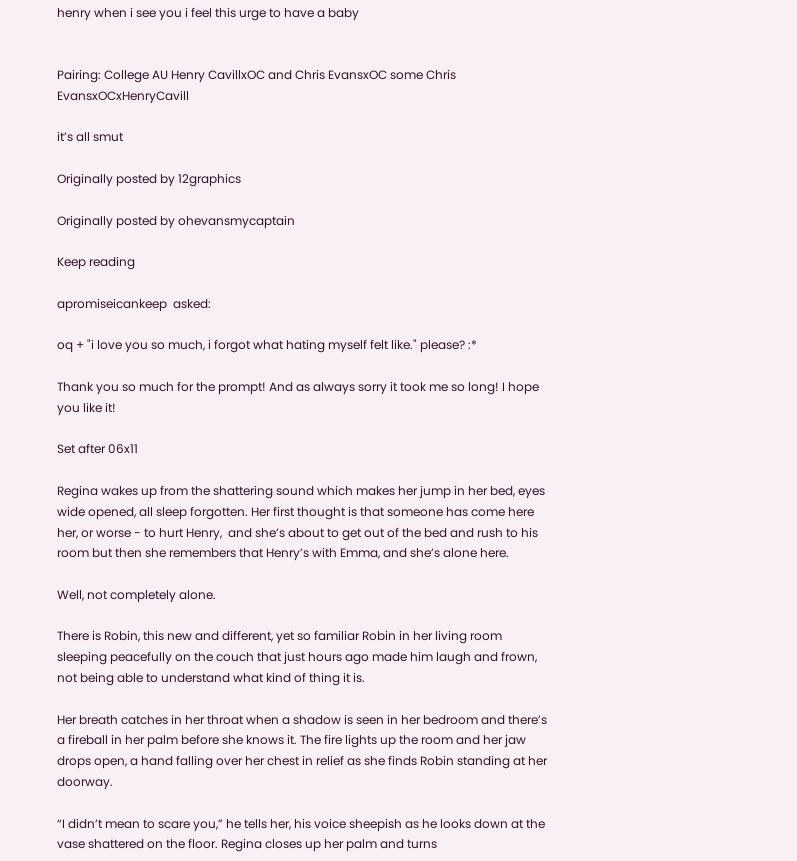henry when i see you i feel this urge to have a baby


Pairing: College AU Henry CavillxOC and Chris EvansxOC some Chris EvansxOCxHenryCavill

it’s all smut

Originally posted by 12graphics

Originally posted by ohevansmycaptain

Keep reading

apromiseicankeep  asked:

oq + "i love you so much, i forgot what hating myself felt like." please? :*

Thank you so much for the prompt! And as always sorry it took me so long! I hope you like it!

Set after 06x11

Regina wakes up from the shattering sound which makes her jump in her bed, eyes wide opened, all sleep forgotten. Her first thought is that someone has come here her, or worse - to hurt Henry,  and she’s about to get out of the bed and rush to his room but then she remembers that Henry’s with Emma, and she’s alone here.

Well, not completely alone.

There is Robin, this new and different, yet so familiar Robin in her living room sleeping peacefully on the couch that just hours ago made him laugh and frown, not being able to understand what kind of thing it is.

Her breath catches in her throat when a shadow is seen in her bedroom and there’s a fireball in her palm before she knows it. The fire lights up the room and her jaw drops open, a hand falling over her chest in relief as she finds Robin standing at her doorway.

“I didn’t mean to scare you,” he tells her, his voice sheepish as he looks down at the vase shattered on the floor. Regina closes up her palm and turns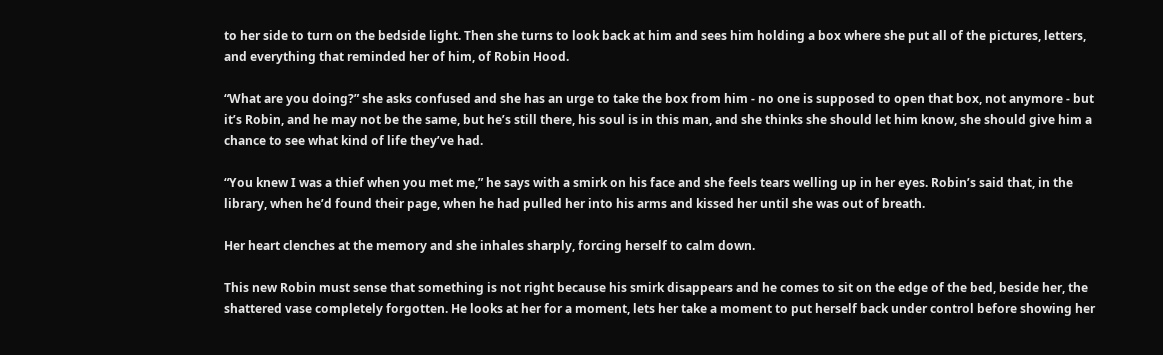to her side to turn on the bedside light. Then she turns to look back at him and sees him holding a box where she put all of the pictures, letters, and everything that reminded her of him, of Robin Hood.

“What are you doing?” she asks confused and she has an urge to take the box from him - no one is supposed to open that box, not anymore - but it’s Robin, and he may not be the same, but he’s still there, his soul is in this man, and she thinks she should let him know, she should give him a chance to see what kind of life they’ve had.

“You knew I was a thief when you met me,” he says with a smirk on his face and she feels tears welling up in her eyes. Robin’s said that, in the library, when he’d found their page, when he had pulled her into his arms and kissed her until she was out of breath.

Her heart clenches at the memory and she inhales sharply, forcing herself to calm down.

This new Robin must sense that something is not right because his smirk disappears and he comes to sit on the edge of the bed, beside her, the shattered vase completely forgotten. He looks at her for a moment, lets her take a moment to put herself back under control before showing her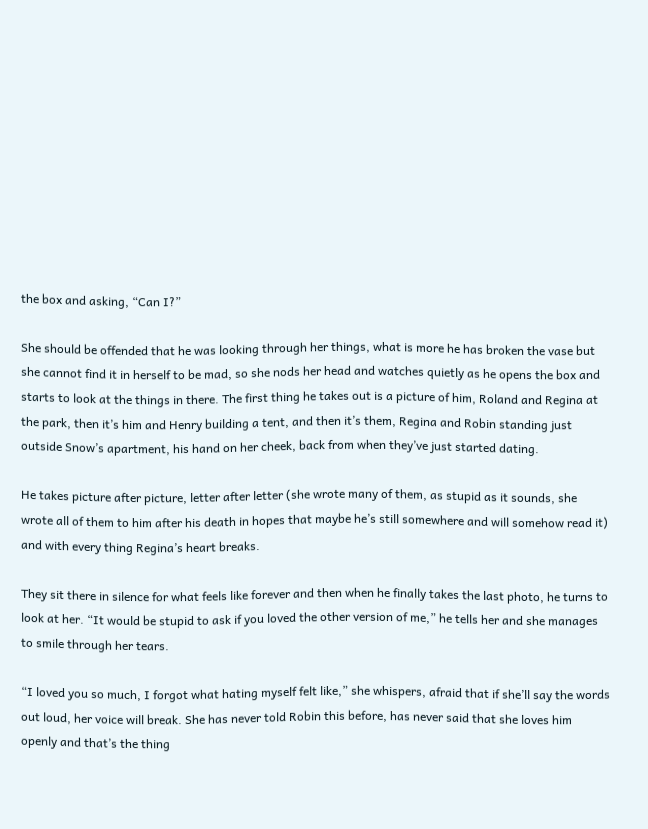the box and asking, “Can I?”

She should be offended that he was looking through her things, what is more he has broken the vase but she cannot find it in herself to be mad, so she nods her head and watches quietly as he opens the box and starts to look at the things in there. The first thing he takes out is a picture of him, Roland and Regina at the park, then it’s him and Henry building a tent, and then it’s them, Regina and Robin standing just outside Snow’s apartment, his hand on her cheek, back from when they’ve just started dating.

He takes picture after picture, letter after letter (she wrote many of them, as stupid as it sounds, she wrote all of them to him after his death in hopes that maybe he’s still somewhere and will somehow read it) and with every thing Regina’s heart breaks.

They sit there in silence for what feels like forever and then when he finally takes the last photo, he turns to look at her. “It would be stupid to ask if you loved the other version of me,” he tells her and she manages to smile through her tears.

“I loved you so much, I forgot what hating myself felt like,” she whispers, afraid that if she’ll say the words out loud, her voice will break. She has never told Robin this before, has never said that she loves him openly and that’s the thing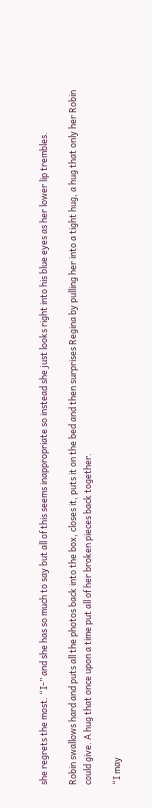she regrets the most. “I-” and she has so much to say but all of this seems inappropriate so instead she just looks right into his blue eyes as her lower lip trembles.

Robin swallows hard and puts all the photos back into the box, closes it, puts it on the bed and then surprises Regina by pulling her into a tight hug, a hug that only her Robin could give. A hug that once upon a time put all of her broken pieces back together.

“I may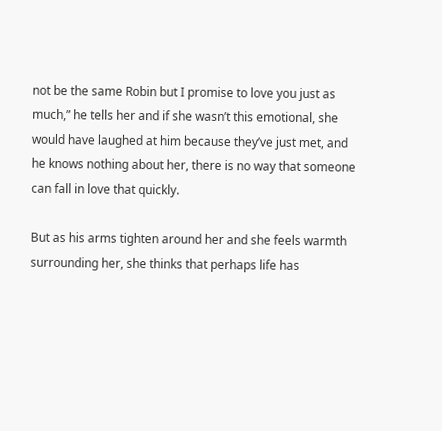not be the same Robin but I promise to love you just as much,” he tells her and if she wasn’t this emotional, she would have laughed at him because they’ve just met, and he knows nothing about her, there is no way that someone can fall in love that quickly.

But as his arms tighten around her and she feels warmth surrounding her, she thinks that perhaps life has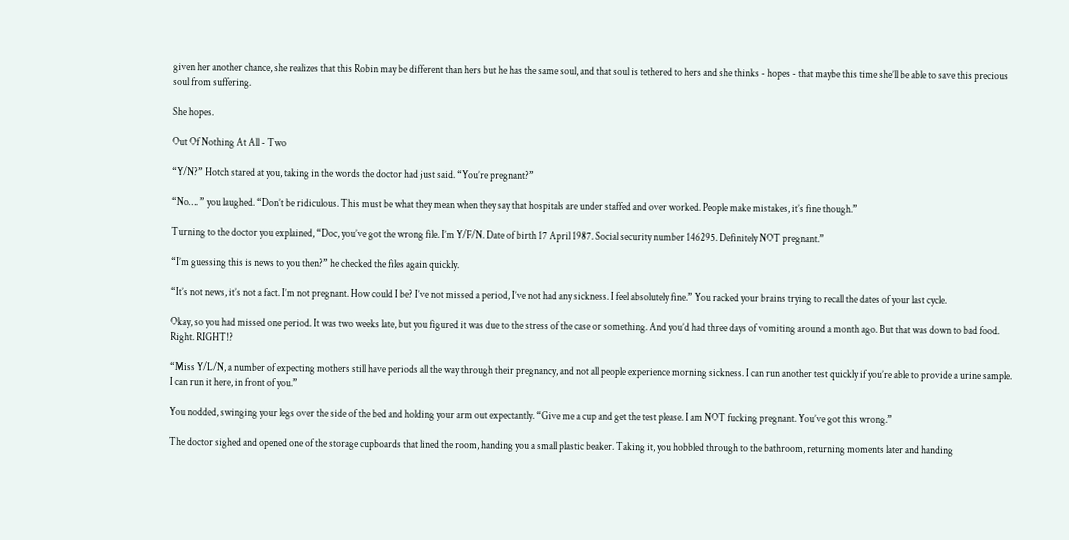given her another chance, she realizes that this Robin may be different than hers but he has the same soul, and that soul is tethered to hers and she thinks - hopes - that maybe this time she’ll be able to save this precious soul from suffering.

She hopes.

Out Of Nothing At All - Two

“Y/N?” Hotch stared at you, taking in the words the doctor had just said. “You’re pregnant?”

“No…. ” you laughed. “Don’t be ridiculous. This must be what they mean when they say that hospitals are under staffed and over worked. People make mistakes, it’s fine though.”

Turning to the doctor you explained, “Doc, you’ve got the wrong file. I’m Y/F/N. Date of birth 17 April 1987. Social security number 146295. Definitely NOT pregnant.”

“I’m guessing this is news to you then?” he checked the files again quickly.

“It’s not news, it’s not a fact. I’m not pregnant. How could I be? I’ve not missed a period, I’ve not had any sickness. I feel absolutely fine.” You racked your brains trying to recall the dates of your last cycle.

Okay, so you had missed one period. It was two weeks late, but you figured it was due to the stress of the case or something. And you’d had three days of vomiting around a month ago. But that was down to bad food. Right. RIGHT!?

“Miss Y/L/N, a number of expecting mothers still have periods all the way through their pregnancy, and not all people experience morning sickness. I can run another test quickly if you’re able to provide a urine sample. I can run it here, in front of you.”

You nodded, swinging your legs over the side of the bed and holding your arm out expectantly. “Give me a cup and get the test please. I am NOT fucking pregnant. You’ve got this wrong.”

The doctor sighed and opened one of the storage cupboards that lined the room, handing you a small plastic beaker. Taking it, you hobbled through to the bathroom, returning moments later and handing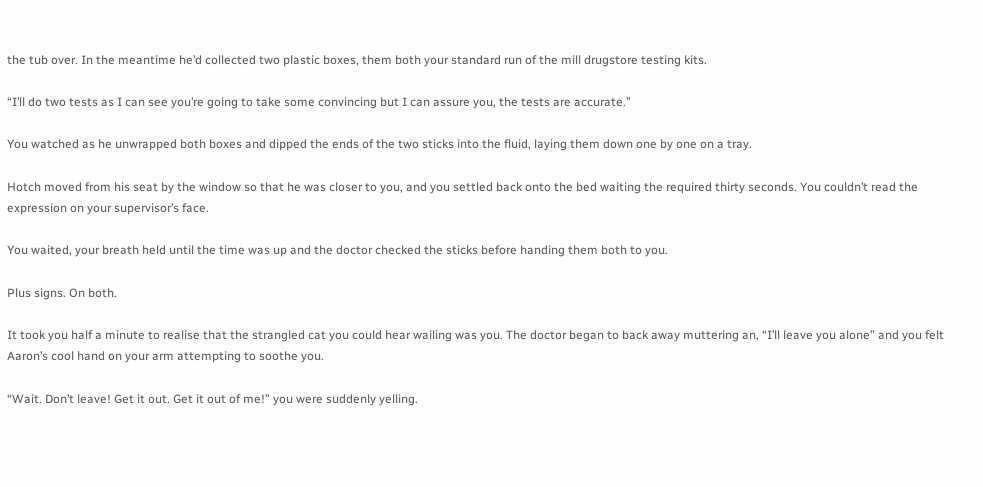the tub over. In the meantime he’d collected two plastic boxes, them both your standard run of the mill drugstore testing kits.

“I’ll do two tests as I can see you’re going to take some convincing but I can assure you, the tests are accurate.”

You watched as he unwrapped both boxes and dipped the ends of the two sticks into the fluid, laying them down one by one on a tray.

Hotch moved from his seat by the window so that he was closer to you, and you settled back onto the bed waiting the required thirty seconds. You couldn’t read the expression on your supervisor’s face.

You waited, your breath held until the time was up and the doctor checked the sticks before handing them both to you.

Plus signs. On both.

It took you half a minute to realise that the strangled cat you could hear wailing was you. The doctor began to back away muttering an, “I’ll leave you alone” and you felt Aaron’s cool hand on your arm attempting to soothe you.

“Wait. Don’t leave! Get it out. Get it out of me!” you were suddenly yelling.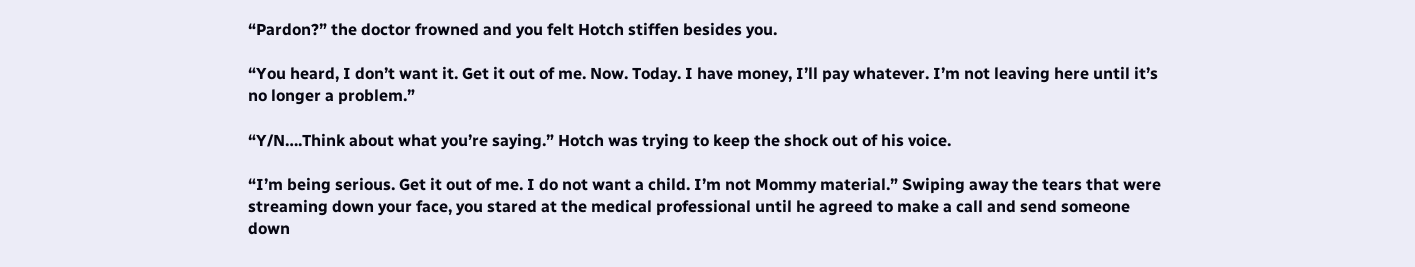“Pardon?” the doctor frowned and you felt Hotch stiffen besides you.

“You heard, I don’t want it. Get it out of me. Now. Today. I have money, I’ll pay whatever. I’m not leaving here until it’s no longer a problem.”

“Y/N….Think about what you’re saying.” Hotch was trying to keep the shock out of his voice.

“I’m being serious. Get it out of me. I do not want a child. I’m not Mommy material.” Swiping away the tears that were streaming down your face, you stared at the medical professional until he agreed to make a call and send someone down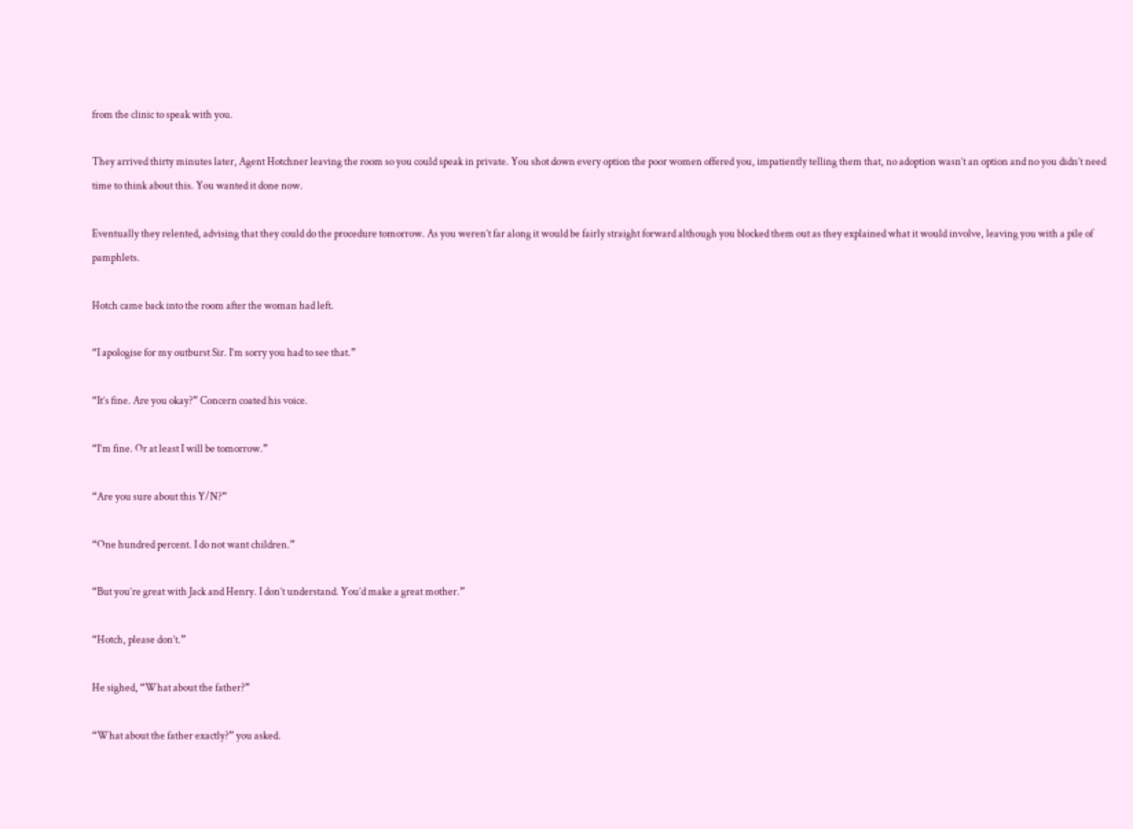from the clinic to speak with you.

They arrived thirty minutes later, Agent Hotchner leaving the room so you could speak in private. You shot down every option the poor women offered you, impatiently telling them that, no adoption wasn’t an option and no you didn’t need time to think about this. You wanted it done now.

Eventually they relented, advising that they could do the procedure tomorrow. As you weren’t far along it would be fairly straight forward although you blocked them out as they explained what it would involve, leaving you with a pile of pamphlets.

Hotch came back into the room after the woman had left.

“I apologise for my outburst Sir. I’m sorry you had to see that.”

“It’s fine. Are you okay?” Concern coated his voice.

“I’m fine. Or at least I will be tomorrow.”

“Are you sure about this Y/N?”

“One hundred percent. I do not want children.”

“But you’re great with Jack and Henry. I don’t understand. You’d make a great mother.”

“Hotch, please don’t.”

He sighed, “What about the father?”

“What about the father exactly?” you asked.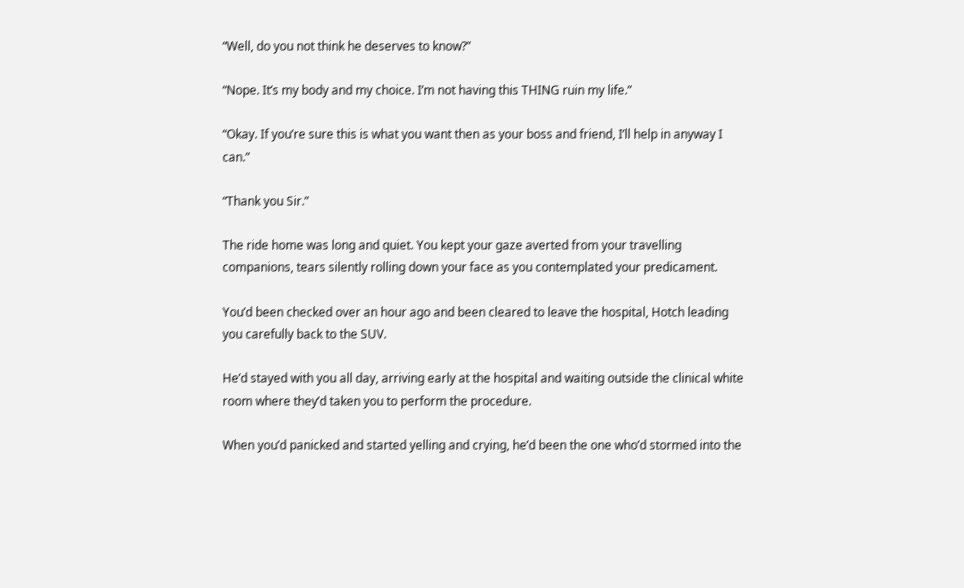“Well, do you not think he deserves to know?”

“Nope. It’s my body and my choice. I’m not having this THING ruin my life.”

“Okay. If you’re sure this is what you want then as your boss and friend, I’ll help in anyway I can.”

“Thank you Sir.”

The ride home was long and quiet. You kept your gaze averted from your travelling companions, tears silently rolling down your face as you contemplated your predicament.

You’d been checked over an hour ago and been cleared to leave the hospital, Hotch leading you carefully back to the SUV.

He’d stayed with you all day, arriving early at the hospital and waiting outside the clinical white room where they’d taken you to perform the procedure.

When you’d panicked and started yelling and crying, he’d been the one who’d stormed into the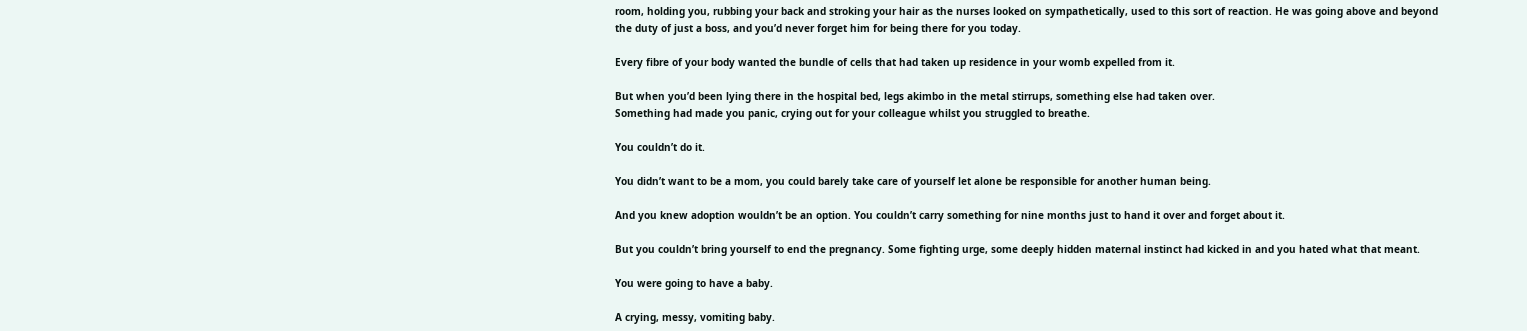room, holding you, rubbing your back and stroking your hair as the nurses looked on sympathetically, used to this sort of reaction. He was going above and beyond the duty of just a boss, and you’d never forget him for being there for you today.

Every fibre of your body wanted the bundle of cells that had taken up residence in your womb expelled from it.

But when you’d been lying there in the hospital bed, legs akimbo in the metal stirrups, something else had taken over.
Something had made you panic, crying out for your colleague whilst you struggled to breathe.

You couldn’t do it.

You didn’t want to be a mom, you could barely take care of yourself let alone be responsible for another human being.

And you knew adoption wouldn’t be an option. You couldn’t carry something for nine months just to hand it over and forget about it.

But you couldn’t bring yourself to end the pregnancy. Some fighting urge, some deeply hidden maternal instinct had kicked in and you hated what that meant.

You were going to have a baby.

A crying, messy, vomiting baby.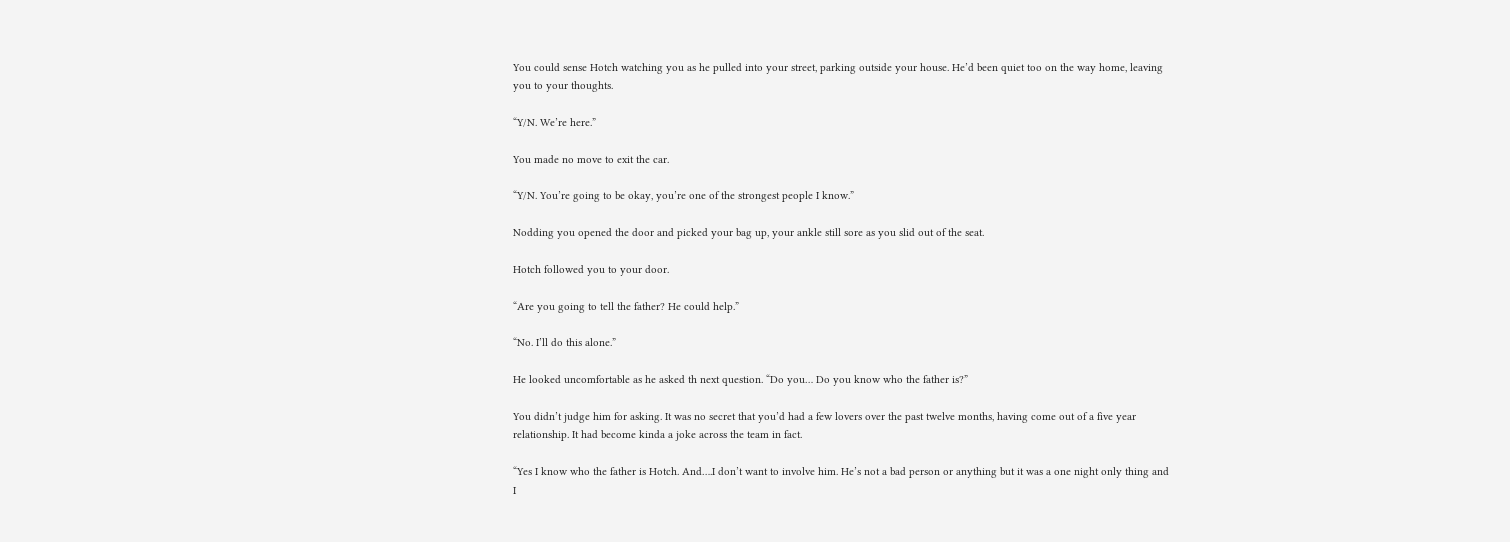You could sense Hotch watching you as he pulled into your street, parking outside your house. He’d been quiet too on the way home, leaving you to your thoughts.

“Y/N. We’re here.”

You made no move to exit the car.

“Y/N. You’re going to be okay, you’re one of the strongest people I know.”

Nodding you opened the door and picked your bag up, your ankle still sore as you slid out of the seat.

Hotch followed you to your door.

“Are you going to tell the father? He could help.”

“No. I’ll do this alone.”

He looked uncomfortable as he asked th next question. “Do you… Do you know who the father is?”

You didn’t judge him for asking. It was no secret that you’d had a few lovers over the past twelve months, having come out of a five year relationship. It had become kinda a joke across the team in fact.

“Yes I know who the father is Hotch. And….I don’t want to involve him. He’s not a bad person or anything but it was a one night only thing and I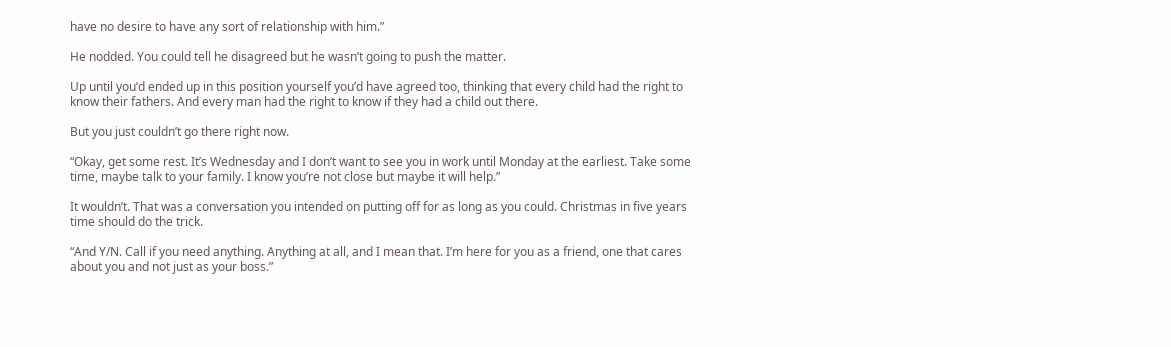have no desire to have any sort of relationship with him.”

He nodded. You could tell he disagreed but he wasn’t going to push the matter.

Up until you’d ended up in this position yourself you’d have agreed too, thinking that every child had the right to know their fathers. And every man had the right to know if they had a child out there.

But you just couldn’t go there right now.

“Okay, get some rest. It’s Wednesday and I don’t want to see you in work until Monday at the earliest. Take some time, maybe talk to your family. I know you’re not close but maybe it will help.”

It wouldn’t. That was a conversation you intended on putting off for as long as you could. Christmas in five years time should do the trick.

“And Y/N. Call if you need anything. Anything at all, and I mean that. I’m here for you as a friend, one that cares about you and not just as your boss.”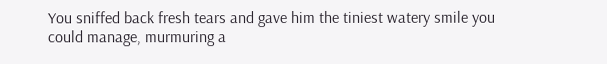You sniffed back fresh tears and gave him the tiniest watery smile you could manage, murmuring a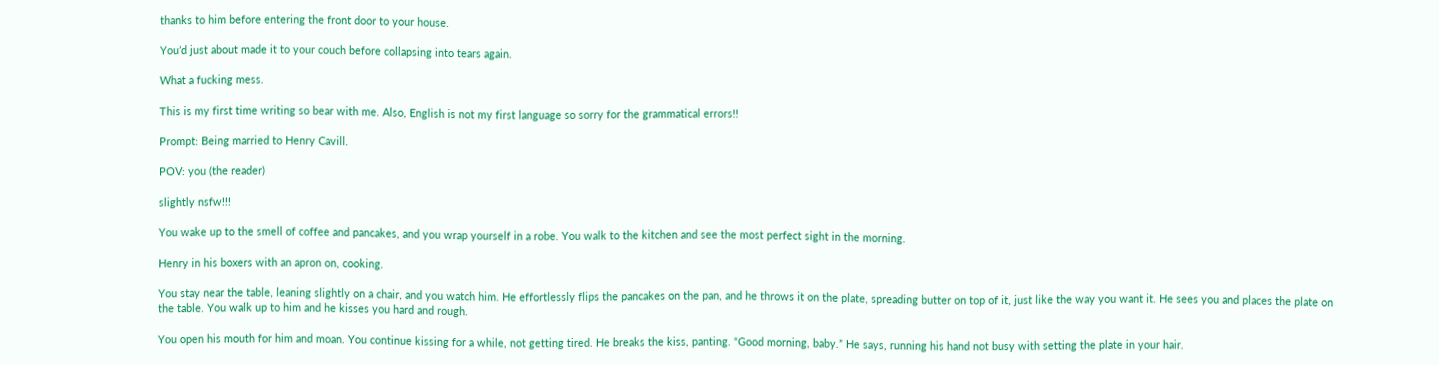thanks to him before entering the front door to your house.

You’d just about made it to your couch before collapsing into tears again.

What a fucking mess.

This is my first time writing so bear with me. Also, English is not my first language so sorry for the grammatical errors!!

Prompt: Being married to Henry Cavill.

POV: you (the reader)

slightly nsfw!!!

You wake up to the smell of coffee and pancakes, and you wrap yourself in a robe. You walk to the kitchen and see the most perfect sight in the morning.

Henry in his boxers with an apron on, cooking.

You stay near the table, leaning slightly on a chair, and you watch him. He effortlessly flips the pancakes on the pan, and he throws it on the plate, spreading butter on top of it, just like the way you want it. He sees you and places the plate on the table. You walk up to him and he kisses you hard and rough.

You open his mouth for him and moan. You continue kissing for a while, not getting tired. He breaks the kiss, panting. “Good morning, baby.” He says, running his hand not busy with setting the plate in your hair.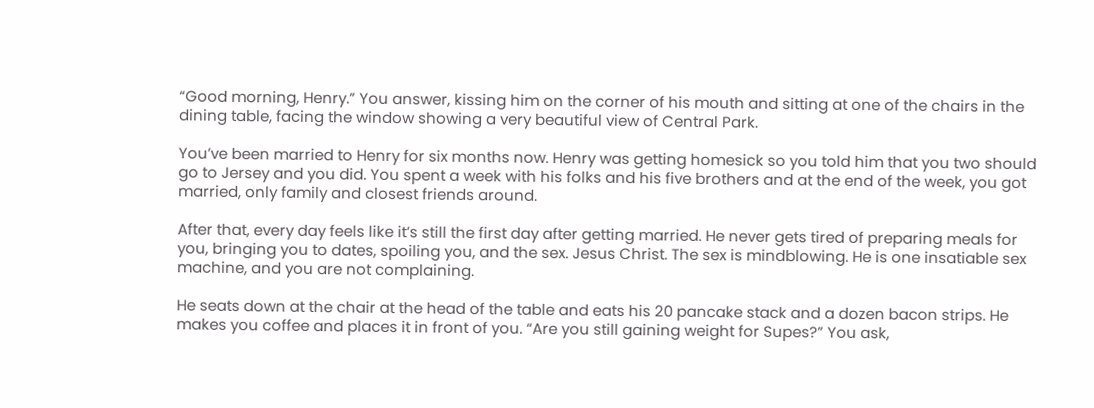“Good morning, Henry.” You answer, kissing him on the corner of his mouth and sitting at one of the chairs in the dining table, facing the window showing a very beautiful view of Central Park.

You’ve been married to Henry for six months now. Henry was getting homesick so you told him that you two should go to Jersey and you did. You spent a week with his folks and his five brothers and at the end of the week, you got married, only family and closest friends around.

After that, every day feels like it’s still the first day after getting married. He never gets tired of preparing meals for you, bringing you to dates, spoiling you, and the sex. Jesus Christ. The sex is mindblowing. He is one insatiable sex machine, and you are not complaining.

He seats down at the chair at the head of the table and eats his 20 pancake stack and a dozen bacon strips. He makes you coffee and places it in front of you. “Are you still gaining weight for Supes?” You ask,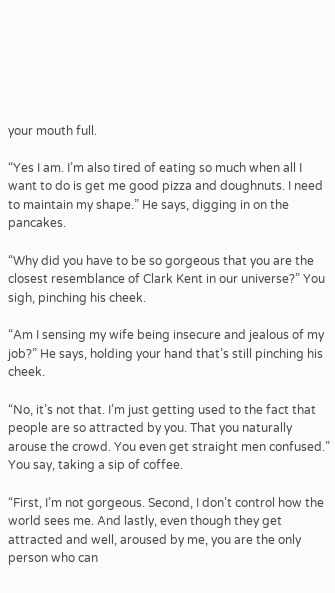your mouth full.

“Yes I am. I’m also tired of eating so much when all I want to do is get me good pizza and doughnuts. I need to maintain my shape.” He says, digging in on the pancakes.

“Why did you have to be so gorgeous that you are the closest resemblance of Clark Kent in our universe?” You sigh, pinching his cheek.

“Am I sensing my wife being insecure and jealous of my job?” He says, holding your hand that’s still pinching his cheek.

“No, it’s not that. I’m just getting used to the fact that people are so attracted by you. That you naturally arouse the crowd. You even get straight men confused.” You say, taking a sip of coffee.

“First, I’m not gorgeous. Second, I don’t control how the world sees me. And lastly, even though they get attracted and well, aroused by me, you are the only person who can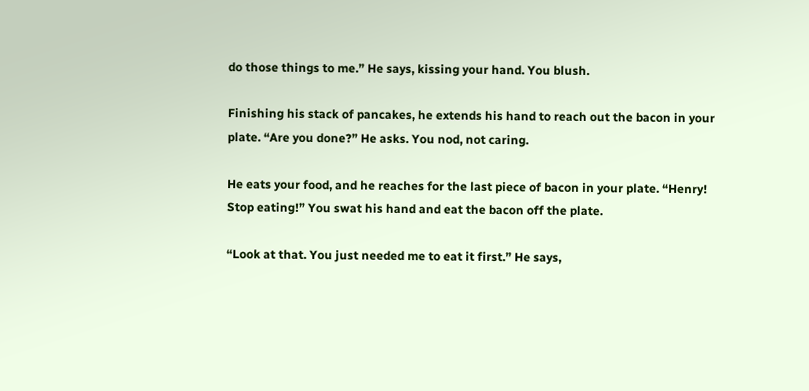do those things to me.” He says, kissing your hand. You blush.

Finishing his stack of pancakes, he extends his hand to reach out the bacon in your plate. “Are you done?” He asks. You nod, not caring.

He eats your food, and he reaches for the last piece of bacon in your plate. “Henry! Stop eating!” You swat his hand and eat the bacon off the plate.

“Look at that. You just needed me to eat it first.” He says,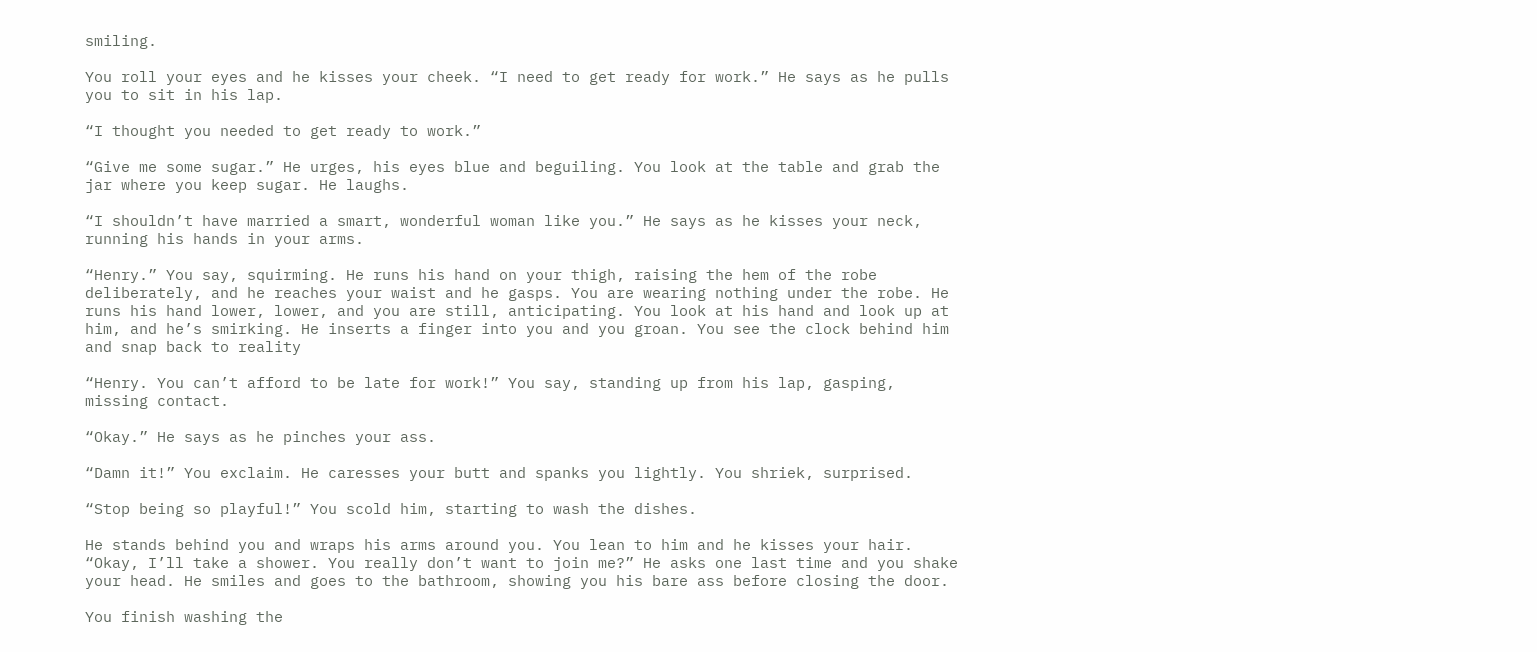smiling.

You roll your eyes and he kisses your cheek. “I need to get ready for work.” He says as he pulls you to sit in his lap.

“I thought you needed to get ready to work.”

“Give me some sugar.” He urges, his eyes blue and beguiling. You look at the table and grab the jar where you keep sugar. He laughs.

“I shouldn’t have married a smart, wonderful woman like you.” He says as he kisses your neck, running his hands in your arms.

“Henry.” You say, squirming. He runs his hand on your thigh, raising the hem of the robe deliberately, and he reaches your waist and he gasps. You are wearing nothing under the robe. He runs his hand lower, lower, and you are still, anticipating. You look at his hand and look up at him, and he’s smirking. He inserts a finger into you and you groan. You see the clock behind him and snap back to reality

“Henry. You can’t afford to be late for work!” You say, standing up from his lap, gasping, missing contact.

“Okay.” He says as he pinches your ass.

“Damn it!” You exclaim. He caresses your butt and spanks you lightly. You shriek, surprised.

“Stop being so playful!” You scold him, starting to wash the dishes.

He stands behind you and wraps his arms around you. You lean to him and he kisses your hair. “Okay, I’ll take a shower. You really don’t want to join me?” He asks one last time and you shake your head. He smiles and goes to the bathroom, showing you his bare ass before closing the door.

You finish washing the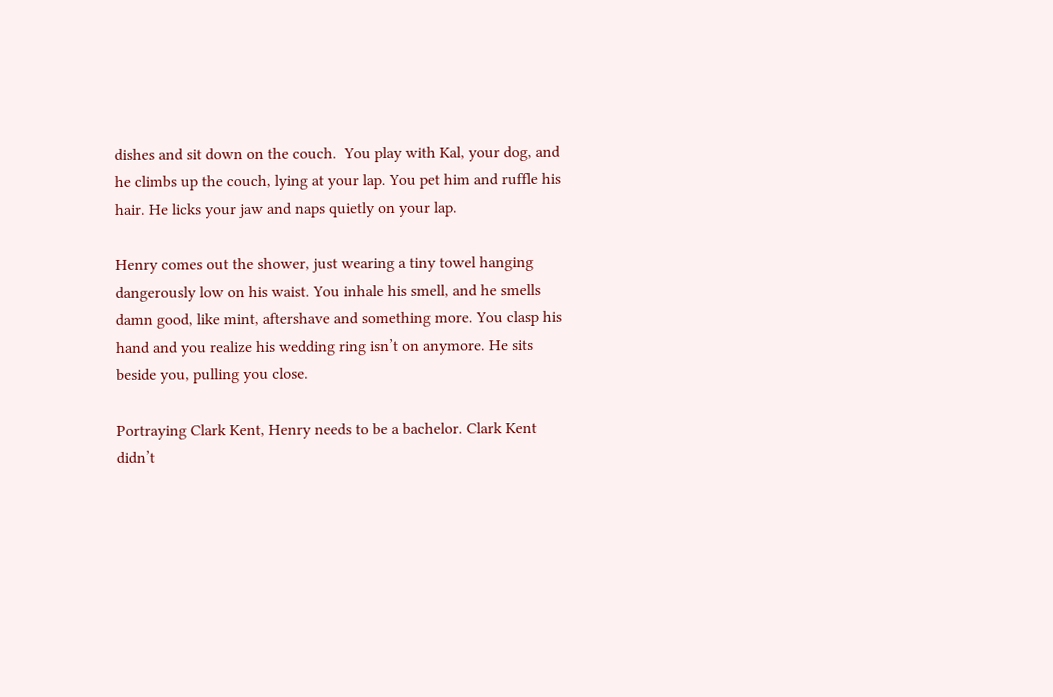dishes and sit down on the couch.  You play with Kal, your dog, and he climbs up the couch, lying at your lap. You pet him and ruffle his hair. He licks your jaw and naps quietly on your lap.

Henry comes out the shower, just wearing a tiny towel hanging dangerously low on his waist. You inhale his smell, and he smells damn good, like mint, aftershave and something more. You clasp his hand and you realize his wedding ring isn’t on anymore. He sits beside you, pulling you close.

Portraying Clark Kent, Henry needs to be a bachelor. Clark Kent didn’t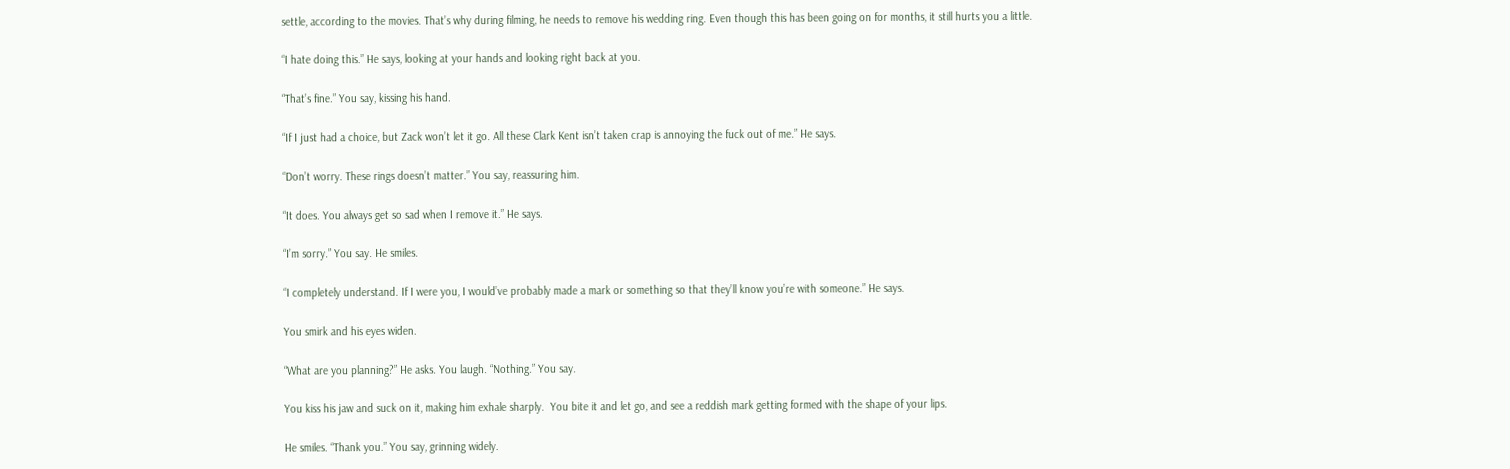settle, according to the movies. That’s why during filming, he needs to remove his wedding ring. Even though this has been going on for months, it still hurts you a little.

“I hate doing this.” He says, looking at your hands and looking right back at you.

“That’s fine.” You say, kissing his hand.

“If I just had a choice, but Zack won’t let it go. All these Clark Kent isn’t taken crap is annoying the fuck out of me.” He says.

“Don’t worry. These rings doesn’t matter.” You say, reassuring him.

“It does. You always get so sad when I remove it.” He says.

“I’m sorry.” You say. He smiles.

“I completely understand. If I were you, I would’ve probably made a mark or something so that they’ll know you’re with someone.” He says.

You smirk and his eyes widen.

“What are you planning?” He asks. You laugh. “Nothing.” You say.

You kiss his jaw and suck on it, making him exhale sharply.  You bite it and let go, and see a reddish mark getting formed with the shape of your lips.

He smiles. “Thank you.” You say, grinning widely.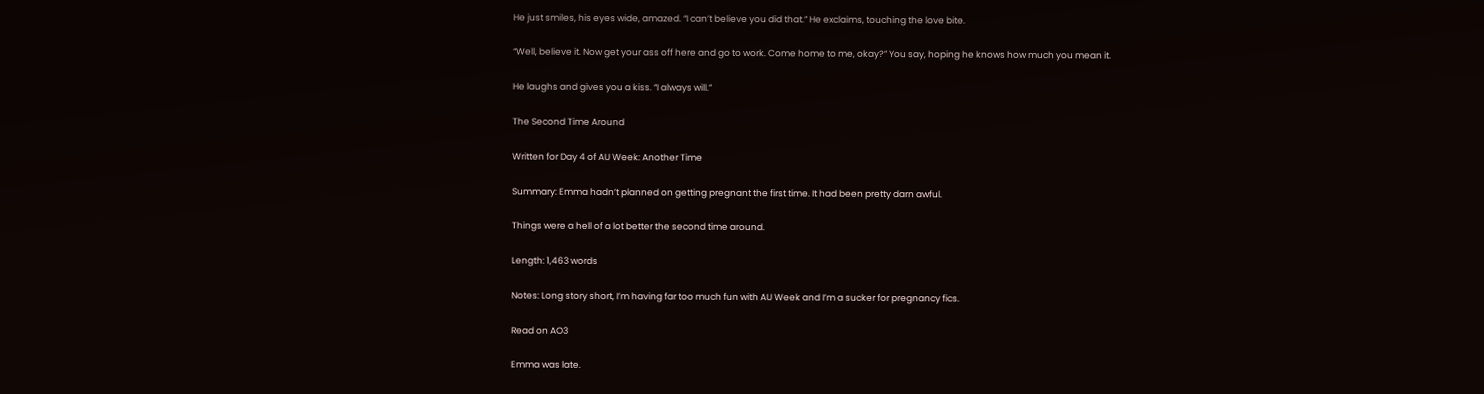He just smiles, his eyes wide, amazed. “I can’t believe you did that.” He exclaims, touching the love bite.

“Well, believe it. Now get your ass off here and go to work. Come home to me, okay?” You say, hoping he knows how much you mean it.

He laughs and gives you a kiss. “I always will.”

The Second Time Around

Written for Day 4 of AU Week: Another Time

Summary: Emma hadn’t planned on getting pregnant the first time. It had been pretty darn awful.

Things were a hell of a lot better the second time around.

Length: 1,463 words

Notes: Long story short, I’m having far too much fun with AU Week and I’m a sucker for pregnancy fics.

Read on AO3

Emma was late.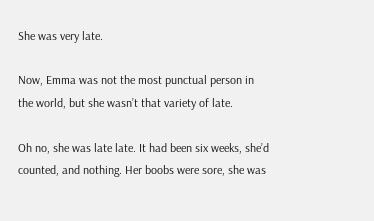She was very late.

Now, Emma was not the most punctual person in the world, but she wasn’t that variety of late.

Oh no, she was late late. It had been six weeks, she’d counted, and nothing. Her boobs were sore, she was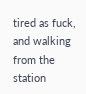tired as fuck, and walking from the station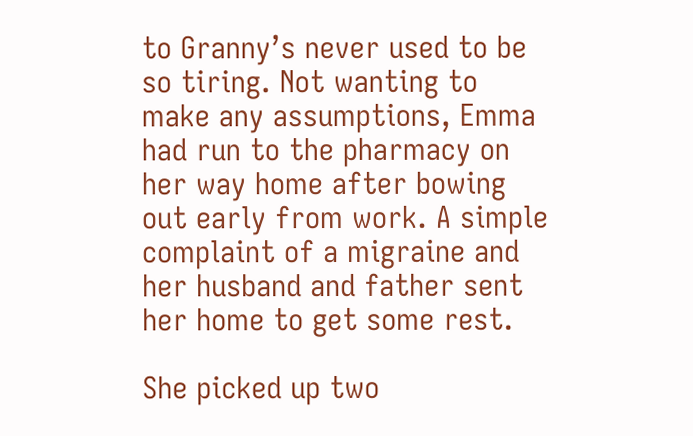to Granny’s never used to be so tiring. Not wanting to make any assumptions, Emma had run to the pharmacy on her way home after bowing out early from work. A simple complaint of a migraine and her husband and father sent her home to get some rest.

She picked up two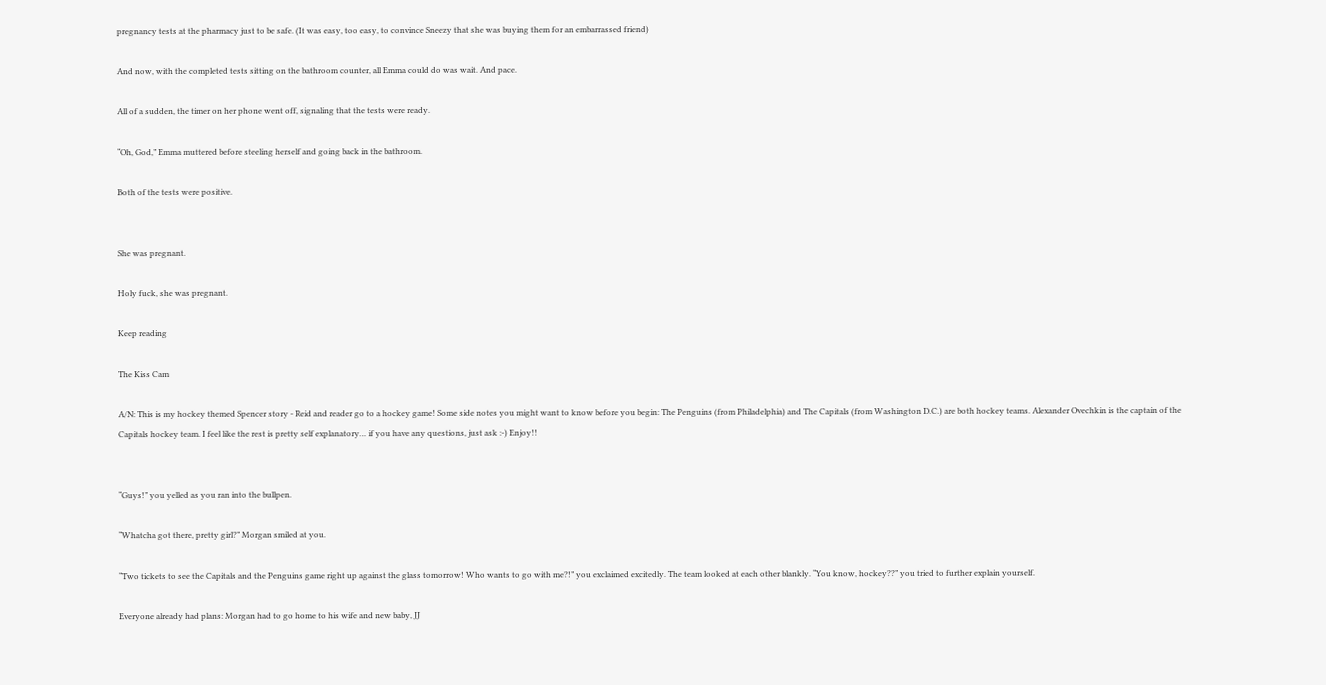pregnancy tests at the pharmacy just to be safe. (It was easy, too easy, to convince Sneezy that she was buying them for an embarrassed friend)

And now, with the completed tests sitting on the bathroom counter, all Emma could do was wait. And pace.

All of a sudden, the timer on her phone went off, signaling that the tests were ready.

“Oh, God,” Emma muttered before steeling herself and going back in the bathroom.

Both of the tests were positive.


She was pregnant.

Holy fuck, she was pregnant.

Keep reading

The Kiss Cam

A/N: This is my hockey themed Spencer story - Reid and reader go to a hockey game! Some side notes you might want to know before you begin: The Penguins (from Philadelphia) and The Capitals (from Washington D.C.) are both hockey teams. Alexander Ovechkin is the captain of the Capitals hockey team. I feel like the rest is pretty self explanatory… if you have any questions, just ask :-) Enjoy!!


“Guys!” you yelled as you ran into the bullpen.

“Whatcha got there, pretty girl?” Morgan smiled at you.

“Two tickets to see the Capitals and the Penguins game right up against the glass tomorrow! Who wants to go with me?!” you exclaimed excitedly. The team looked at each other blankly. “You know, hockey??” you tried to further explain yourself.

Everyone already had plans: Morgan had to go home to his wife and new baby, JJ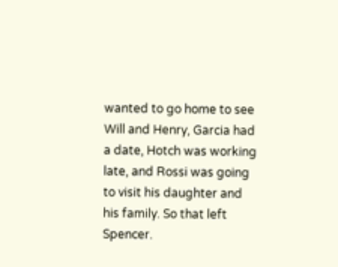wanted to go home to see Will and Henry, Garcia had a date, Hotch was working late, and Rossi was going to visit his daughter and his family. So that left Spencer.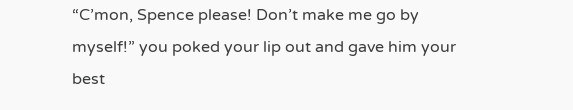“C’mon, Spence please! Don’t make me go by myself!” you poked your lip out and gave him your best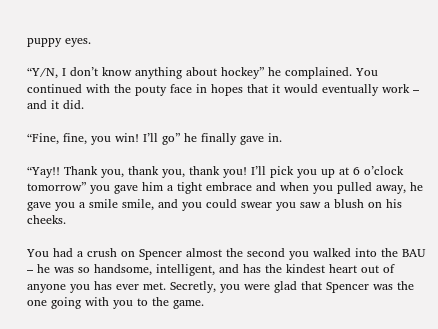puppy eyes.

“Y/N, I don’t know anything about hockey” he complained. You continued with the pouty face in hopes that it would eventually work – and it did.

“Fine, fine, you win! I’ll go” he finally gave in.

“Yay!! Thank you, thank you, thank you! I’ll pick you up at 6 o’clock tomorrow” you gave him a tight embrace and when you pulled away, he gave you a smile smile, and you could swear you saw a blush on his cheeks.

You had a crush on Spencer almost the second you walked into the BAU – he was so handsome, intelligent, and has the kindest heart out of anyone you has ever met. Secretly, you were glad that Spencer was the one going with you to the game.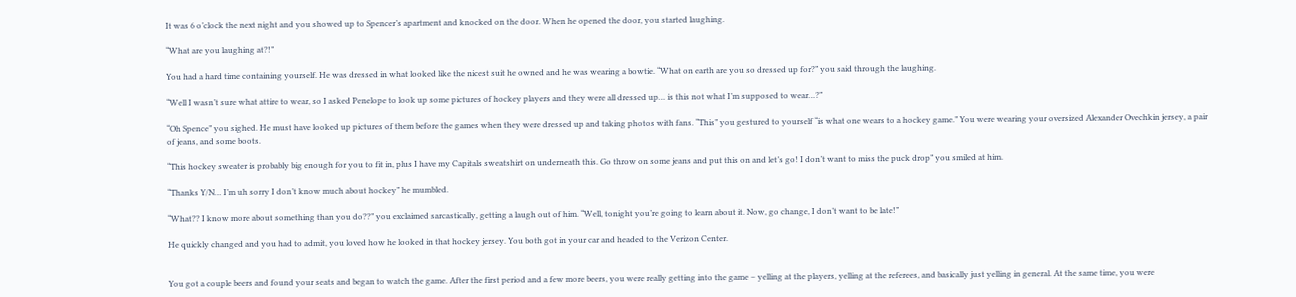It was 6 o’clock the next night and you showed up to Spencer’s apartment and knocked on the door. When he opened the door, you started laughing.

“What are you laughing at?!”

You had a hard time containing yourself. He was dressed in what looked like the nicest suit he owned and he was wearing a bowtie. “What on earth are you so dressed up for?” you said through the laughing.

“Well I wasn’t sure what attire to wear, so I asked Penelope to look up some pictures of hockey players and they were all dressed up… is this not what I’m supposed to wear…?”

“Oh Spence” you sighed. He must have looked up pictures of them before the games when they were dressed up and taking photos with fans. “This” you gestured to yourself “is what one wears to a hockey game.” You were wearing your oversized Alexander Ovechkin jersey, a pair of jeans, and some boots.

“This hockey sweater is probably big enough for you to fit in, plus I have my Capitals sweatshirt on underneath this. Go throw on some jeans and put this on and let’s go! I don’t want to miss the puck drop” you smiled at him.

“Thanks Y/N… I’m uh sorry I don’t know much about hockey” he mumbled.

“What?? I know more about something than you do??” you exclaimed sarcastically, getting a laugh out of him. “Well, tonight you’re going to learn about it. Now, go change, I don’t want to be late!”

He quickly changed and you had to admit, you loved how he looked in that hockey jersey. You both got in your car and headed to the Verizon Center.


You got a couple beers and found your seats and began to watch the game. After the first period and a few more beers, you were really getting into the game – yelling at the players, yelling at the referees, and basically just yelling in general. At the same time, you were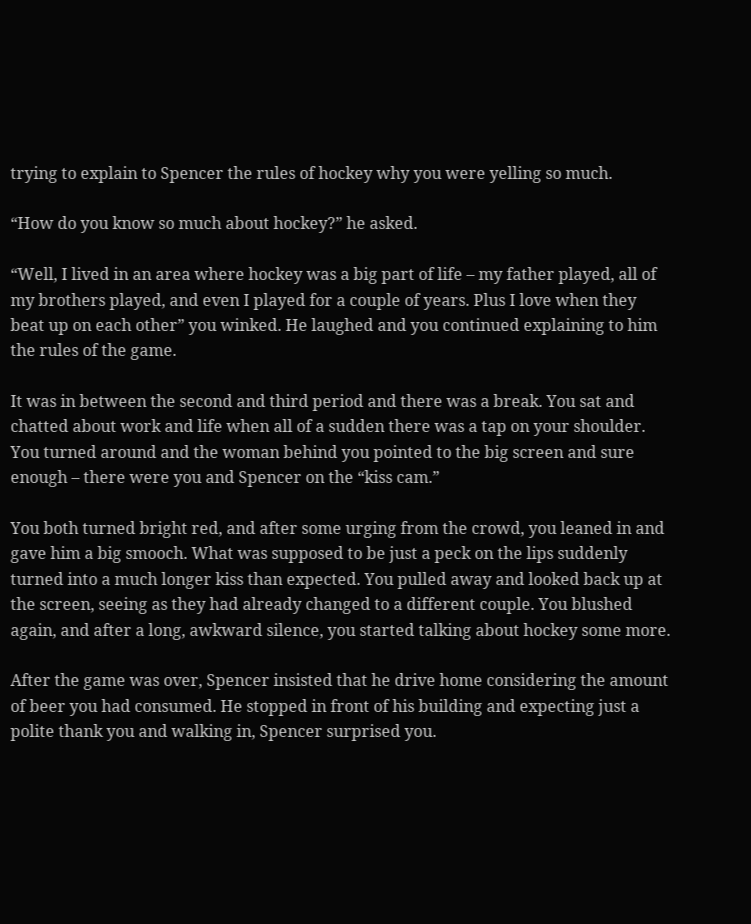trying to explain to Spencer the rules of hockey why you were yelling so much.

“How do you know so much about hockey?” he asked.

“Well, I lived in an area where hockey was a big part of life – my father played, all of my brothers played, and even I played for a couple of years. Plus I love when they beat up on each other” you winked. He laughed and you continued explaining to him the rules of the game.

It was in between the second and third period and there was a break. You sat and chatted about work and life when all of a sudden there was a tap on your shoulder. You turned around and the woman behind you pointed to the big screen and sure enough – there were you and Spencer on the “kiss cam.”

You both turned bright red, and after some urging from the crowd, you leaned in and gave him a big smooch. What was supposed to be just a peck on the lips suddenly turned into a much longer kiss than expected. You pulled away and looked back up at the screen, seeing as they had already changed to a different couple. You blushed again, and after a long, awkward silence, you started talking about hockey some more.

After the game was over, Spencer insisted that he drive home considering the amount of beer you had consumed. He stopped in front of his building and expecting just a polite thank you and walking in, Spencer surprised you.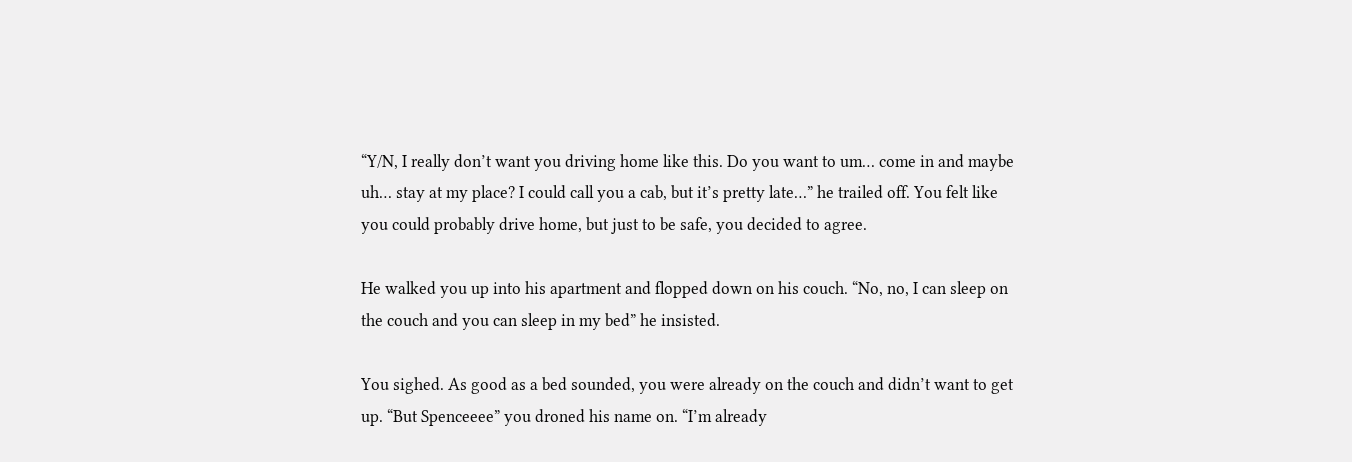“Y/N, I really don’t want you driving home like this. Do you want to um… come in and maybe uh… stay at my place? I could call you a cab, but it’s pretty late…” he trailed off. You felt like you could probably drive home, but just to be safe, you decided to agree.

He walked you up into his apartment and flopped down on his couch. “No, no, I can sleep on the couch and you can sleep in my bed” he insisted.

You sighed. As good as a bed sounded, you were already on the couch and didn’t want to get up. “But Spenceeee” you droned his name on. “I’m already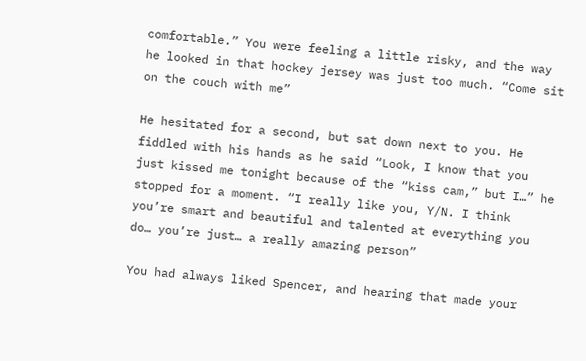comfortable.” You were feeling a little risky, and the way he looked in that hockey jersey was just too much. “Come sit on the couch with me”

He hesitated for a second, but sat down next to you. He fiddled with his hands as he said “Look, I know that you just kissed me tonight because of the “kiss cam,” but I…” he stopped for a moment. “I really like you, Y/N. I think you’re smart and beautiful and talented at everything you do… you’re just… a really amazing person”

You had always liked Spencer, and hearing that made your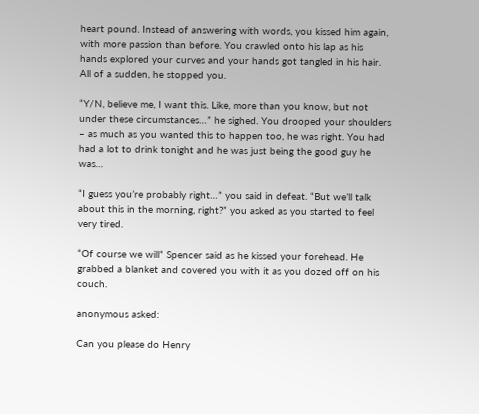heart pound. Instead of answering with words, you kissed him again, with more passion than before. You crawled onto his lap as his hands explored your curves and your hands got tangled in his hair. All of a sudden, he stopped you.

“Y/N, believe me, I want this. Like, more than you know, but not under these circumstances…” he sighed. You drooped your shoulders – as much as you wanted this to happen too, he was right. You had had a lot to drink tonight and he was just being the good guy he was…

“I guess you’re probably right…” you said in defeat. “But we’ll talk about this in the morning, right?” you asked as you started to feel very tired.

“Of course we will” Spencer said as he kissed your forehead. He grabbed a blanket and covered you with it as you dozed off on his couch.

anonymous asked:

Can you please do Henry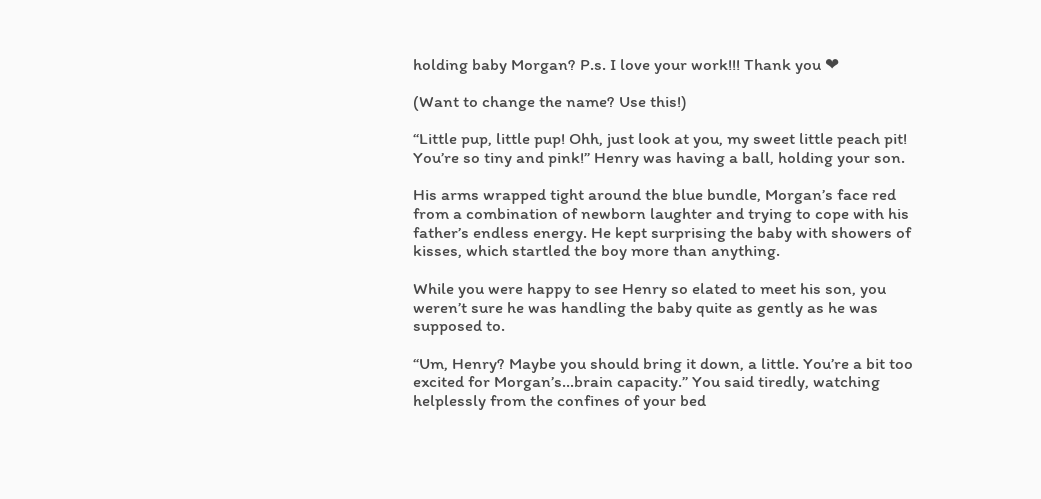holding baby Morgan? P.s. I love your work!!! Thank you ❤

(Want to change the name? Use this!)

“Little pup, little pup! Ohh, just look at you, my sweet little peach pit! You’re so tiny and pink!” Henry was having a ball, holding your son.

His arms wrapped tight around the blue bundle, Morgan’s face red from a combination of newborn laughter and trying to cope with his father’s endless energy. He kept surprising the baby with showers of kisses, which startled the boy more than anything.

While you were happy to see Henry so elated to meet his son, you weren’t sure he was handling the baby quite as gently as he was supposed to.

“Um, Henry? Maybe you should bring it down, a little. You’re a bit too excited for Morgan’s…brain capacity.” You said tiredly, watching helplessly from the confines of your bed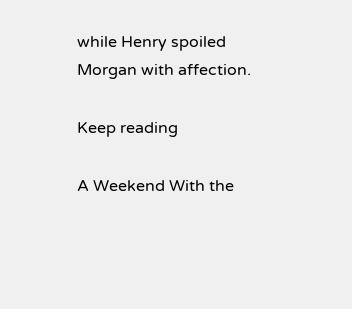while Henry spoiled Morgan with affection.

Keep reading

A Weekend With the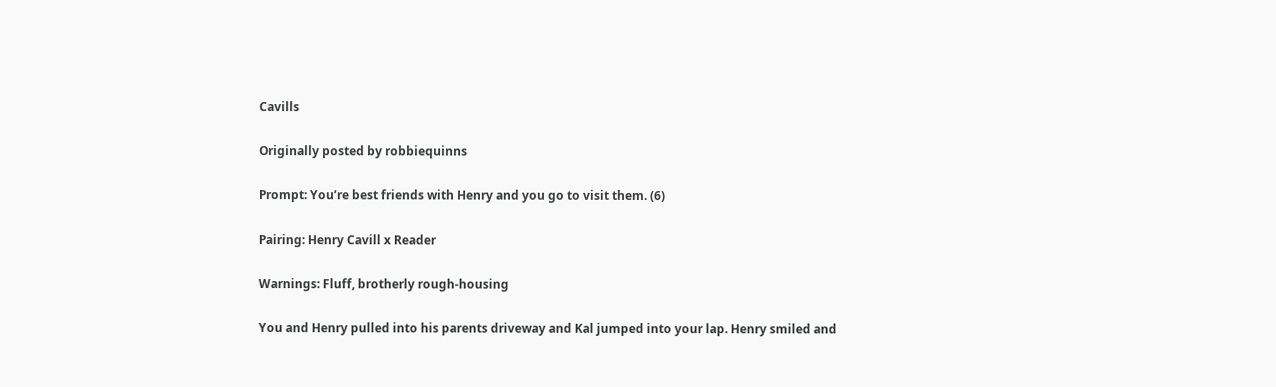Cavills

Originally posted by robbiequinns

Prompt: You’re best friends with Henry and you go to visit them. (6)

Pairing: Henry Cavill x Reader

Warnings: Fluff, brotherly rough-housing

You and Henry pulled into his parents driveway and Kal jumped into your lap. Henry smiled and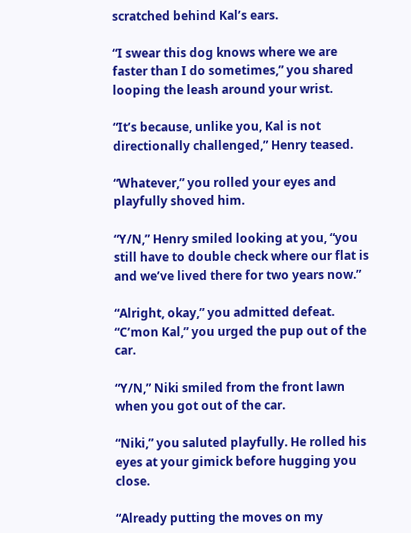scratched behind Kal’s ears.

“I swear this dog knows where we are faster than I do sometimes,” you shared looping the leash around your wrist.

“It’s because, unlike you, Kal is not directionally challenged,” Henry teased.

“Whatever,” you rolled your eyes and playfully shoved him.

“Y/N,” Henry smiled looking at you, “you still have to double check where our flat is and we’ve lived there for two years now.”

“Alright, okay,” you admitted defeat. “C’mon Kal,” you urged the pup out of the car.

“Y/N,” Niki smiled from the front lawn when you got out of the car.

“Niki,” you saluted playfully. He rolled his eyes at your gimick before hugging you close.

“Already putting the moves on my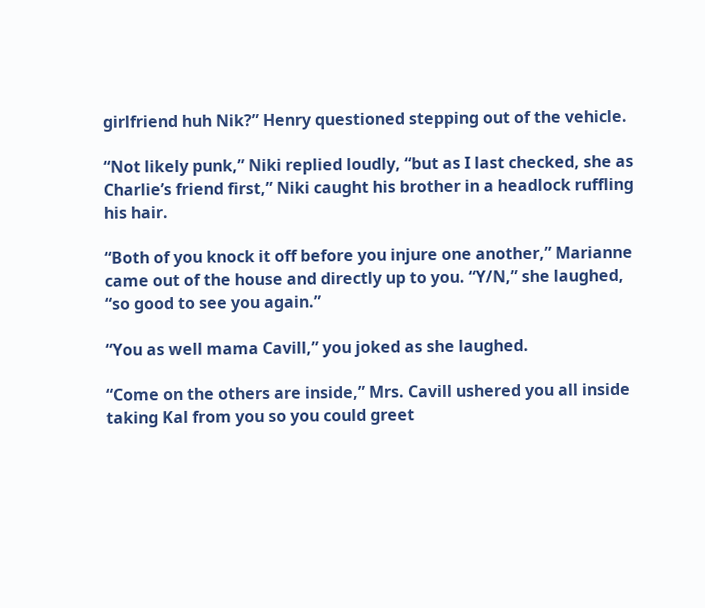girlfriend huh Nik?” Henry questioned stepping out of the vehicle.

“Not likely punk,” Niki replied loudly, “but as I last checked, she as Charlie’s friend first,” Niki caught his brother in a headlock ruffling his hair.

“Both of you knock it off before you injure one another,” Marianne came out of the house and directly up to you. “Y/N,” she laughed, “so good to see you again.”

“You as well mama Cavill,” you joked as she laughed.

“Come on the others are inside,” Mrs. Cavill ushered you all inside taking Kal from you so you could greet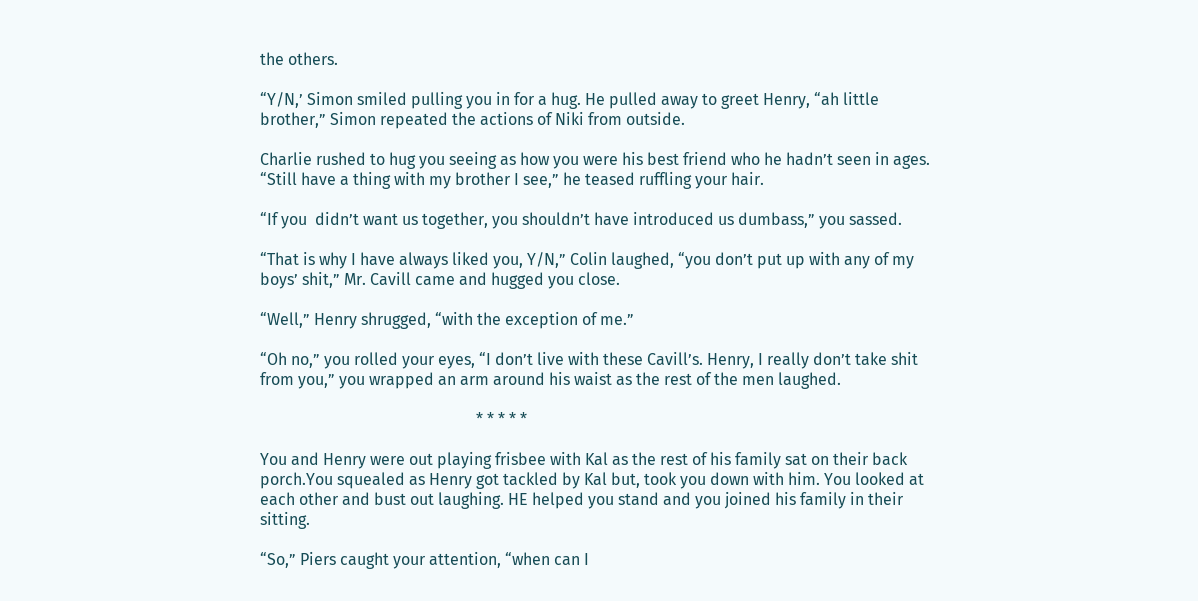the others.

“Y/N,’ Simon smiled pulling you in for a hug. He pulled away to greet Henry, “ah little brother,” Simon repeated the actions of Niki from outside.

Charlie rushed to hug you seeing as how you were his best friend who he hadn’t seen in ages. “Still have a thing with my brother I see,” he teased ruffling your hair.

“If you  didn’t want us together, you shouldn’t have introduced us dumbass,” you sassed.

“That is why I have always liked you, Y/N,” Colin laughed, “you don’t put up with any of my boys’ shit,” Mr. Cavill came and hugged you close.

“Well,” Henry shrugged, “with the exception of me.”

“Oh no,” you rolled your eyes, “I don’t live with these Cavill’s. Henry, I really don’t take shit from you,” you wrapped an arm around his waist as the rest of the men laughed.

                                                      * * * * *

You and Henry were out playing frisbee with Kal as the rest of his family sat on their back porch.You squealed as Henry got tackled by Kal but, took you down with him. You looked at each other and bust out laughing. HE helped you stand and you joined his family in their sitting.

“So,” Piers caught your attention, “when can I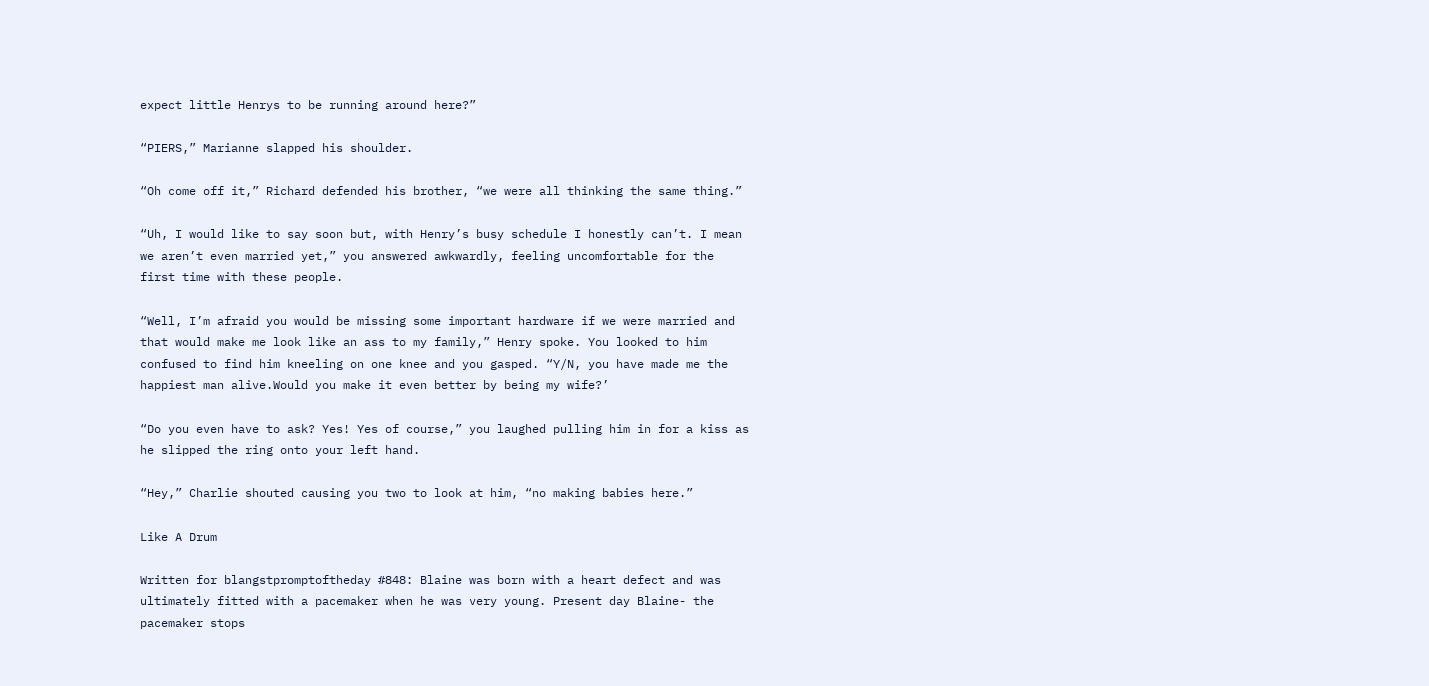expect little Henrys to be running around here?”

“PIERS,” Marianne slapped his shoulder.

“Oh come off it,” Richard defended his brother, “we were all thinking the same thing.”

“Uh, I would like to say soon but, with Henry’s busy schedule I honestly can’t. I mean we aren’t even married yet,” you answered awkwardly, feeling uncomfortable for the first time with these people.

“Well, I’m afraid you would be missing some important hardware if we were married and that would make me look like an ass to my family,” Henry spoke. You looked to him confused to find him kneeling on one knee and you gasped. “Y/N, you have made me the happiest man alive.Would you make it even better by being my wife?’

“Do you even have to ask? Yes! Yes of course,” you laughed pulling him in for a kiss as he slipped the ring onto your left hand.

“Hey,” Charlie shouted causing you two to look at him, “no making babies here.”

Like A Drum

Written for blangstpromptoftheday #848: Blaine was born with a heart defect and was ultimately fitted with a pacemaker when he was very young. Present day Blaine- the pacemaker stops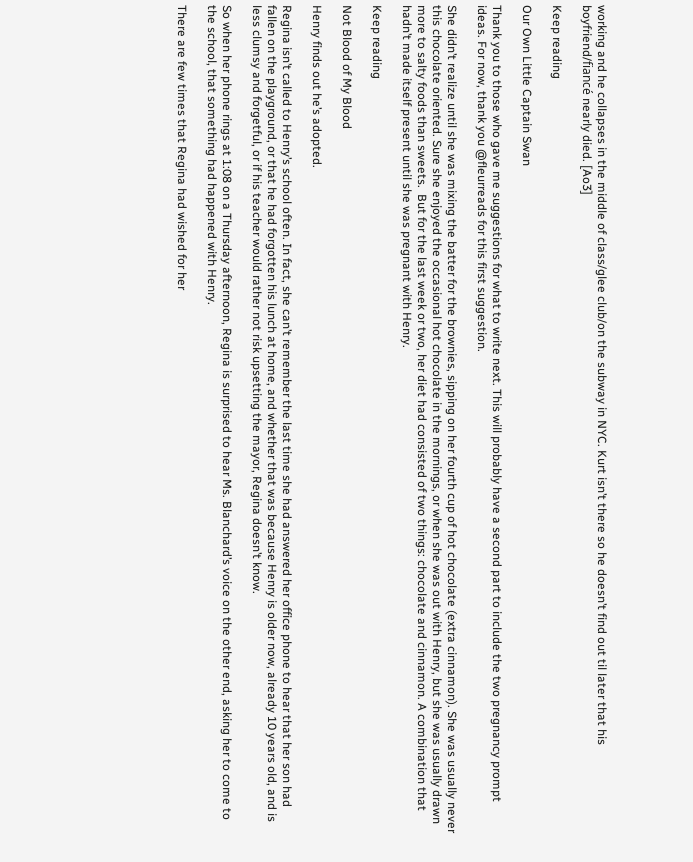working and he collapses in the middle of class/glee club/on the subway in NYC. Kurt isn’t there so he doesn’t find out til later that his boyfriend/fiancé nearly died. [Ao3]

Keep reading

Our Own Little Captain Swan

Thank you to those who gave me suggestions for what to write next. This will probably have a second part to include the two pregnancy prompt ideas. For now, thank you @fleurreads for this first suggestion.

She didn’t realize until she was mixing the batter for the brownies, sipping on her fourth cup of hot chocolate (extra cinnamon). She was usually never this chocolate oriented. Sure she enjoyed the occasional hot chocolate in the mornings, or when she was out with Henry, but she was usually drawn more to salty foods than sweets.  But for the last week or two, her diet had consisted of two things: chocolate and cinnamon. A combination that hadn’t made itself present until she was pregnant with Henry.

Keep reading

Not Blood of My Blood

Henry finds out he’s adopted.

Regina isn’t called to Henry’s school often. In fact, she can’t remember the last time she had answered her office phone to hear that her son had fallen on the playground, or that he had forgotten his lunch at home, and whether that was because Henry is older now, already 10 years old, and is less clumsy and forgetful, or if his teacher would rather not risk upsetting the mayor, Regina doesn’t know.

So when her phone rings at 1:08 on a Thursday afternoon, Regina is surprised to hear Ms. Blanchard’s voice on the other end, asking her to come to the school, that something had happened with Henry.

There are few times that Regina had wished for her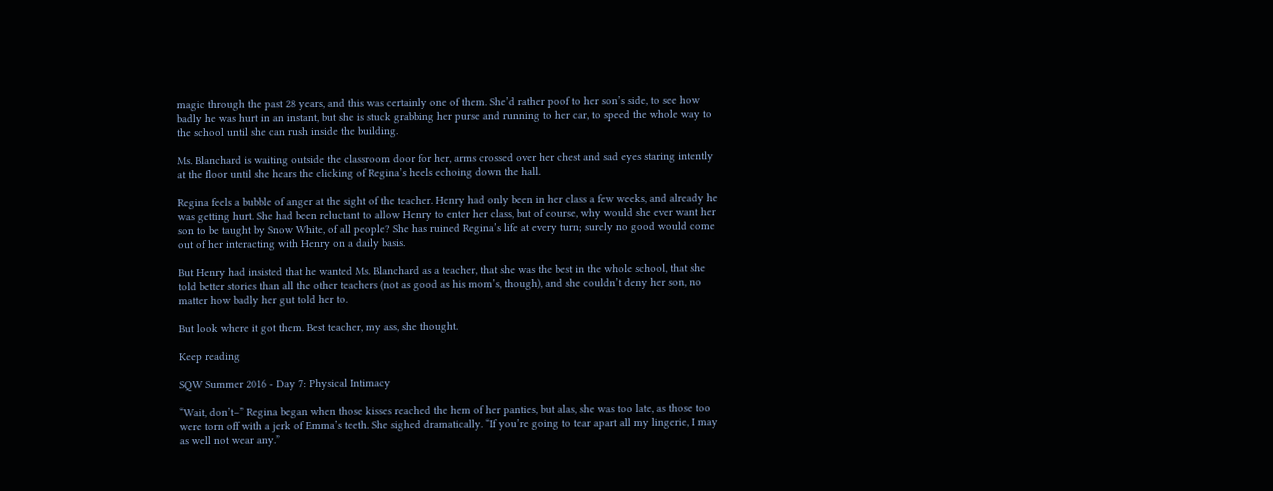magic through the past 28 years, and this was certainly one of them. She’d rather poof to her son’s side, to see how badly he was hurt in an instant, but she is stuck grabbing her purse and running to her car, to speed the whole way to the school until she can rush inside the building.

Ms. Blanchard is waiting outside the classroom door for her, arms crossed over her chest and sad eyes staring intently at the floor until she hears the clicking of Regina’s heels echoing down the hall.

Regina feels a bubble of anger at the sight of the teacher. Henry had only been in her class a few weeks, and already he was getting hurt. She had been reluctant to allow Henry to enter her class, but of course, why would she ever want her son to be taught by Snow White, of all people? She has ruined Regina’s life at every turn; surely no good would come out of her interacting with Henry on a daily basis.

But Henry had insisted that he wanted Ms. Blanchard as a teacher, that she was the best in the whole school, that she told better stories than all the other teachers (not as good as his mom’s, though), and she couldn’t deny her son, no matter how badly her gut told her to.

But look where it got them. Best teacher, my ass, she thought.

Keep reading

SQW Summer 2016 - Day 7: Physical Intimacy

“Wait, don’t–” Regina began when those kisses reached the hem of her panties, but alas, she was too late, as those too were torn off with a jerk of Emma’s teeth. She sighed dramatically. “If you’re going to tear apart all my lingerie, I may as well not wear any.”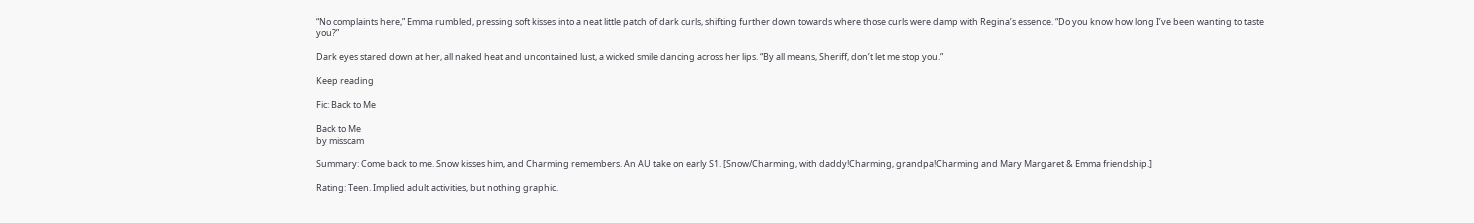“No complaints here,” Emma rumbled, pressing soft kisses into a neat little patch of dark curls, shifting further down towards where those curls were damp with Regina’s essence. “Do you know how long I’ve been wanting to taste you?”

Dark eyes stared down at her, all naked heat and uncontained lust, a wicked smile dancing across her lips. “By all means, Sheriff, don’t let me stop you.”

Keep reading

Fic: Back to Me

Back to Me
by misscam

Summary: Come back to me. Snow kisses him, and Charming remembers. An AU take on early S1. [Snow/Charming, with daddy!Charming, grandpa!Charming and Mary Margaret & Emma friendship.]

Rating: Teen. Implied adult activities, but nothing graphic.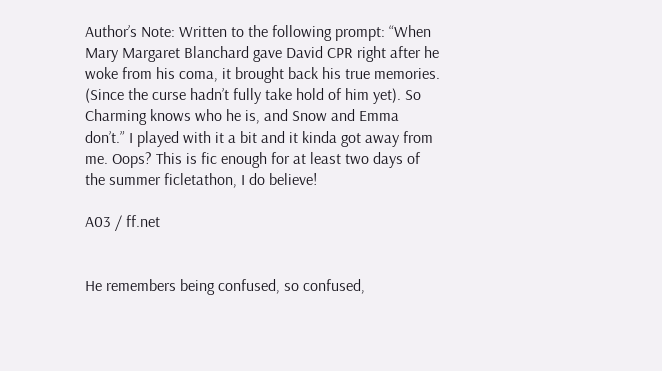Author’s Note: Written to the following prompt: “When Mary Margaret Blanchard gave David CPR right after he woke from his coma, it brought back his true memories. (Since the curse hadn’t fully take hold of him yet). So Charming knows who he is, and Snow and Emma don’t.” I played with it a bit and it kinda got away from me. Oops? This is fic enough for at least two days of the summer ficletathon, I do believe!

A03 / ff.net


He remembers being confused, so confused,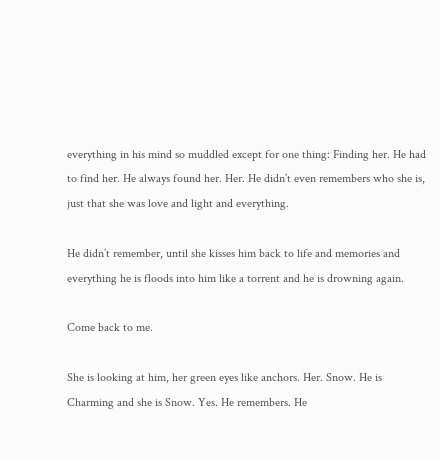everything in his mind so muddled except for one thing: Finding her. He had to find her. He always found her. Her. He didn’t even remembers who she is, just that she was love and light and everything.

He didn’t remember, until she kisses him back to life and memories and everything he is floods into him like a torrent and he is drowning again.

Come back to me.

She is looking at him, her green eyes like anchors. Her. Snow. He is Charming and she is Snow. Yes. He remembers. He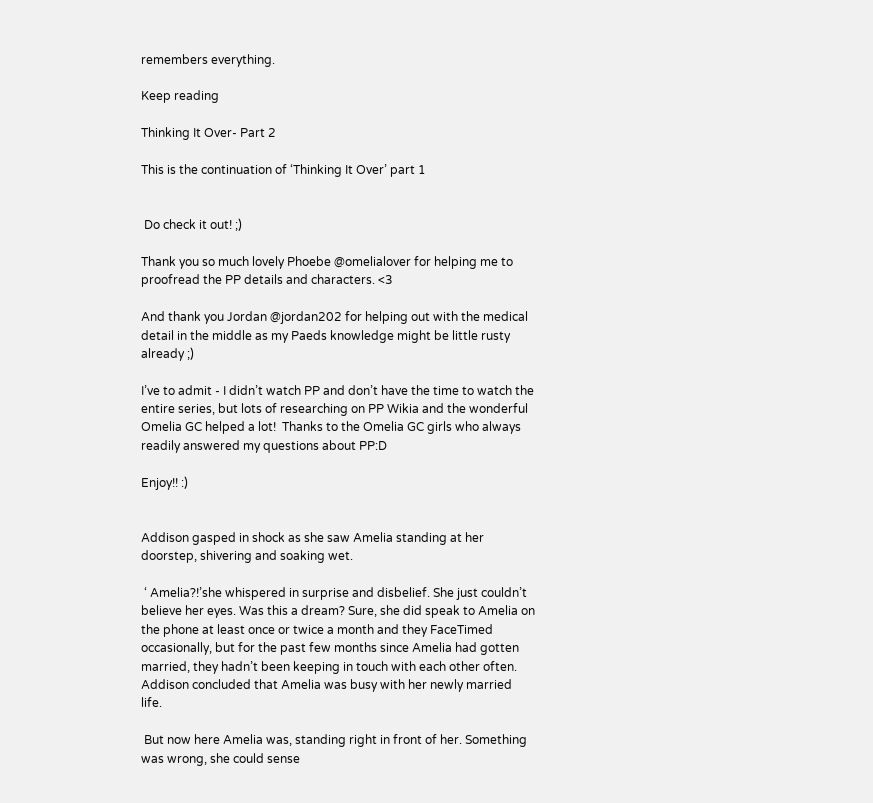remembers everything.

Keep reading

Thinking It Over- Part 2

This is the continuation of ‘Thinking It Over’ part 1


 Do check it out! ;)

Thank you so much lovely Phoebe @omelialover for helping me to proofread the PP details and characters. <3

And thank you Jordan @jordan202 for helping out with the medical detail in the middle as my Paeds knowledge might be little rusty already ;)

I’ve to admit - I didn’t watch PP and don’t have the time to watch the entire series, but lots of researching on PP Wikia and the wonderful Omelia GC helped a lot!  Thanks to the Omelia GC girls who always readily answered my questions about PP:D

Enjoy!! :)


Addison gasped in shock as she saw Amelia standing at her doorstep, shivering and soaking wet.

 ‘ Amelia?!’she whispered in surprise and disbelief. She just couldn’t believe her eyes. Was this a dream? Sure, she did speak to Amelia on the phone at least once or twice a month and they FaceTimed occasionally, but for the past few months since Amelia had gotten married, they hadn’t been keeping in touch with each other often. Addison concluded that Amelia was busy with her newly married life.

 But now here Amelia was, standing right in front of her. Something was wrong, she could sense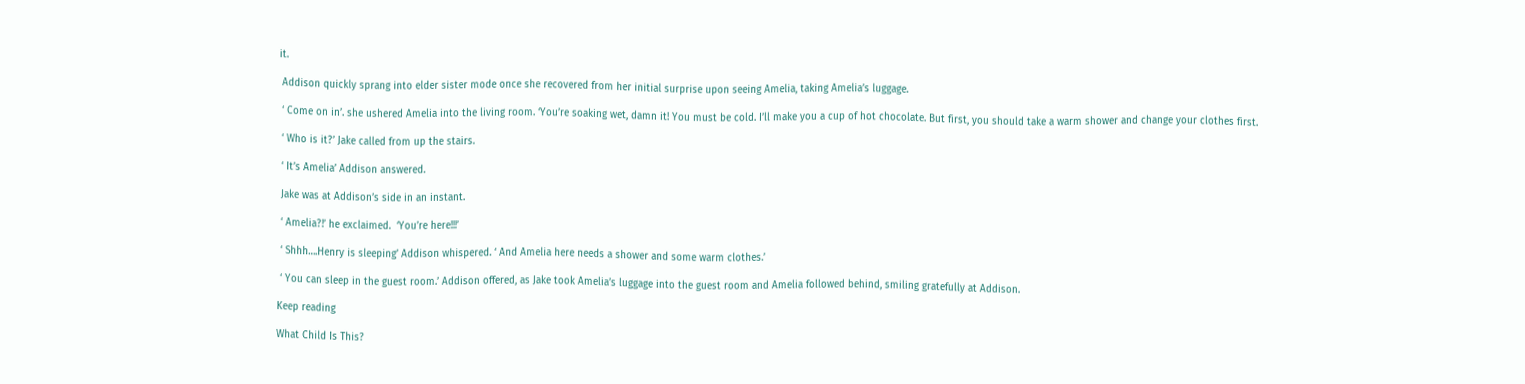it.

 Addison quickly sprang into elder sister mode once she recovered from her initial surprise upon seeing Amelia, taking Amelia’s luggage.

 ‘ Come on in’. she ushered Amelia into the living room. ‘You’re soaking wet, damn it! You must be cold. I’ll make you a cup of hot chocolate. But first, you should take a warm shower and change your clothes first.

 ‘ Who is it?’ Jake called from up the stairs.

 ‘ It’s Amelia’ Addison answered.

 Jake was at Addison’s side in an instant.

 ‘ Amelia?!’ he exclaimed.  ‘You’re here!!!’

 ‘ Shhh….Henry is sleeping’ Addison whispered. ‘ And Amelia here needs a shower and some warm clothes.’

 ‘ You can sleep in the guest room.’ Addison offered, as Jake took Amelia’s luggage into the guest room and Amelia followed behind, smiling gratefully at Addison.

Keep reading

What Child Is This?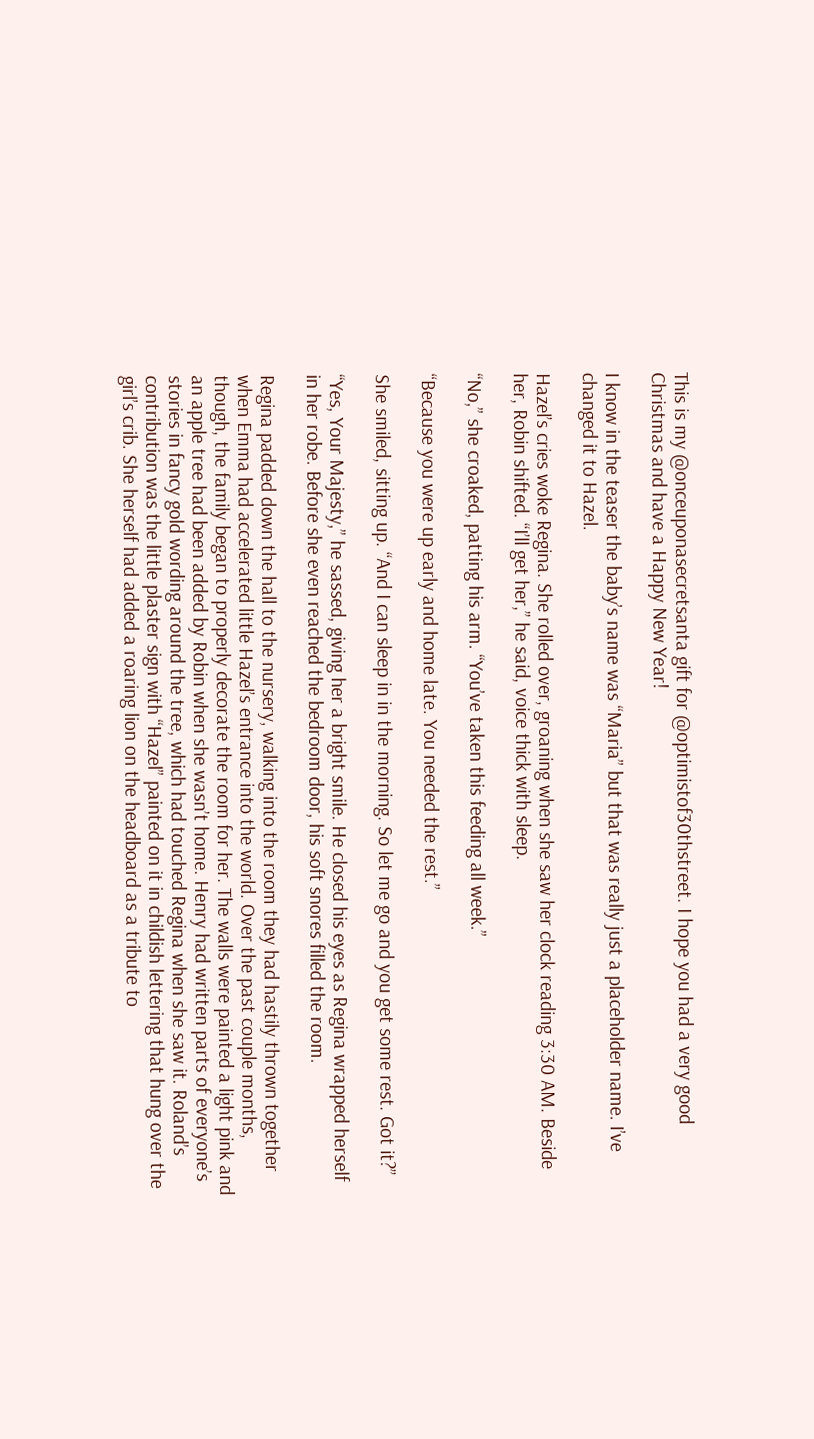This is my @onceuponasecretsanta gift for @optimistof30thstreet. I hope you had a very good Christmas and have a Happy New Year!

I know in the teaser the baby’s name was “Maria” but that was really just a placeholder name. I’ve changed it to Hazel.

Hazel’s cries woke Regina. She rolled over, groaning when she saw her clock reading 3:30 AM. Beside her, Robin shifted. “I’ll get her,” he said, voice thick with sleep.

“No,” she croaked, patting his arm. “You’ve taken this feeding all week.”

“Because you were up early and home late. You needed the rest.”

She smiled, sitting up. “And I can sleep in in the morning. So let me go and you get some rest. Got it?”

“Yes, Your Majesty,” he sassed, giving her a bright smile. He closed his eyes as Regina wrapped herself in her robe. Before she even reached the bedroom door, his soft snores filled the room.

Regina padded down the hall to the nursery, walking into the room they had hastily thrown together when Emma had accelerated little Hazel’s entrance into the world. Over the past couple months, though, the family began to properly decorate the room for her. The walls were painted a light pink and an apple tree had been added by Robin when she wasn’t home. Henry had written parts of everyone’s stories in fancy gold wording around the tree, which had touched Regina when she saw it. Roland’s contribution was the little plaster sign with “Hazel” painted on it in childish lettering that hung over the girl’s crib. She herself had added a roaring lion on the headboard as a tribute to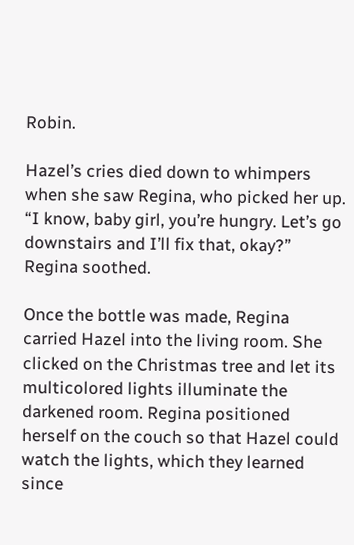Robin.

Hazel’s cries died down to whimpers when she saw Regina, who picked her up. “I know, baby girl, you’re hungry. Let’s go downstairs and I’ll fix that, okay?” Regina soothed.

Once the bottle was made, Regina carried Hazel into the living room. She clicked on the Christmas tree and let its multicolored lights illuminate the darkened room. Regina positioned herself on the couch so that Hazel could watch the lights, which they learned since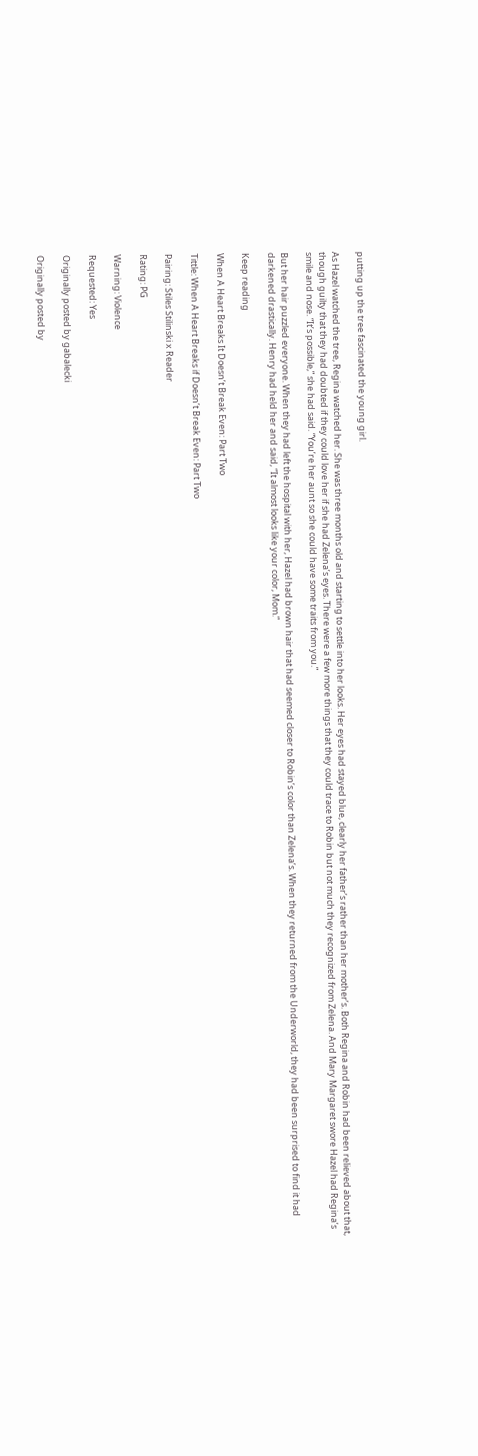putting up the tree fascinated the young girl.

As Hazel watched the tree, Regina watched her. She was three months old and starting to settle into her looks. Her eyes had stayed blue, clearly her father’s rather than her mother’s. Both Regina and Robin had been relieved about that, though guilty that they had doubted if they could love her if she had Zelena’s eyes. There were a few more things that they could trace to Robin but not much they recognized from Zelena. And Mary Margaret swore Hazel had Regina’s smile and nose. “It’s possible,” she had said. “You’re her aunt so she could have some traits from you.”

But her hair puzzled everyone. When they had left the hospital with her, Hazel had brown hair that had seemed closer to Robin’s color than Zelena’s. When they returned from the Underworld, they had been surprised to find it had darkened drastically. Henry had held her and said, “It almost looks like your color, Mom.”

Keep reading

When A Heart Breaks It Doesn’t Break Even: Part Two

Tittle: When A Heart Breaks if Doesn’t Break Even: Part Two

Pairing: Stiles Stilinski x Reader

Rating: PG

Warning: Violence

Requested: Yes

Originally posted by gabalecki

Originally posted by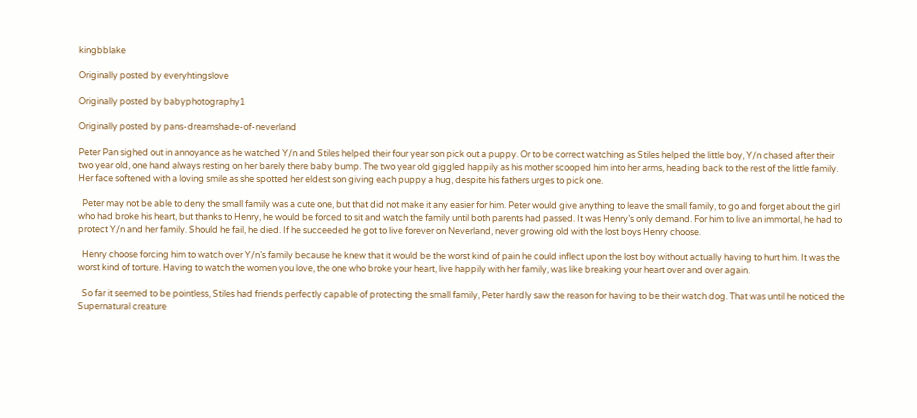kingbblake

Originally posted by everyhtingslove

Originally posted by babyphotography1

Originally posted by pans-dreamshade-of-neverland

Peter Pan sighed out in annoyance as he watched Y/n and Stiles helped their four year son pick out a puppy. Or to be correct watching as Stiles helped the little boy, Y/n chased after their two year old, one hand always resting on her barely there baby bump. The two year old giggled happily as his mother scooped him into her arms, heading back to the rest of the little family. Her face softened with a loving smile as she spotted her eldest son giving each puppy a hug, despite his fathers urges to pick one.

  Peter may not be able to deny the small family was a cute one, but that did not make it any easier for him. Peter would give anything to leave the small family, to go and forget about the girl who had broke his heart, but thanks to Henry, he would be forced to sit and watch the family until both parents had passed. It was Henry’s only demand. For him to live an immortal, he had to protect Y/n and her family. Should he fail, he died. If he succeeded he got to live forever on Neverland, never growing old with the lost boys Henry choose.

  Henry choose forcing him to watch over Y/n’s family because he knew that it would be the worst kind of pain he could inflect upon the lost boy without actually having to hurt him. It was the worst kind of torture. Having to watch the women you love, the one who broke your heart, live happily with her family, was like breaking your heart over and over again.

  So far it seemed to be pointless, Stiles had friends perfectly capable of protecting the small family, Peter hardly saw the reason for having to be their watch dog. That was until he noticed the Supernatural creature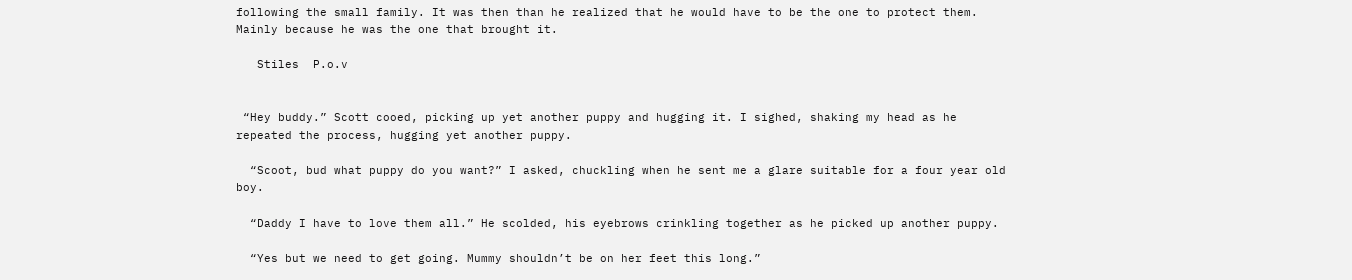following the small family. It was then than he realized that he would have to be the one to protect them. Mainly because he was the one that brought it.

   Stiles  P.o.v


 “Hey buddy.” Scott cooed, picking up yet another puppy and hugging it. I sighed, shaking my head as he repeated the process, hugging yet another puppy.

  “Scoot, bud what puppy do you want?” I asked, chuckling when he sent me a glare suitable for a four year old boy.

  “Daddy I have to love them all.” He scolded, his eyebrows crinkling together as he picked up another puppy.

  “Yes but we need to get going. Mummy shouldn’t be on her feet this long.”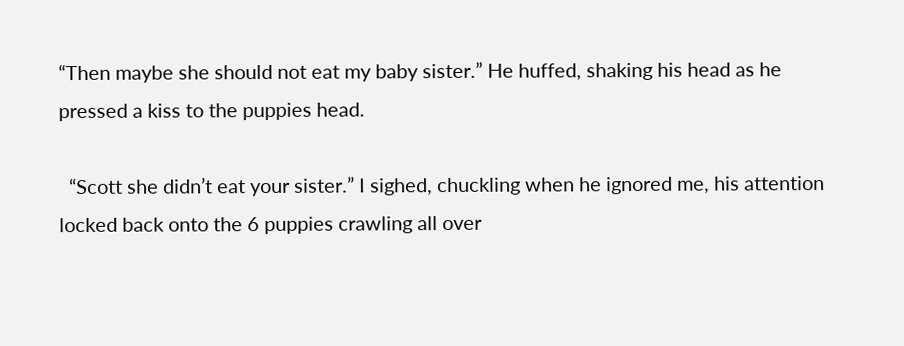“Then maybe she should not eat my baby sister.” He huffed, shaking his head as he pressed a kiss to the puppies head.

  “Scott she didn’t eat your sister.” I sighed, chuckling when he ignored me, his attention locked back onto the 6 puppies crawling all over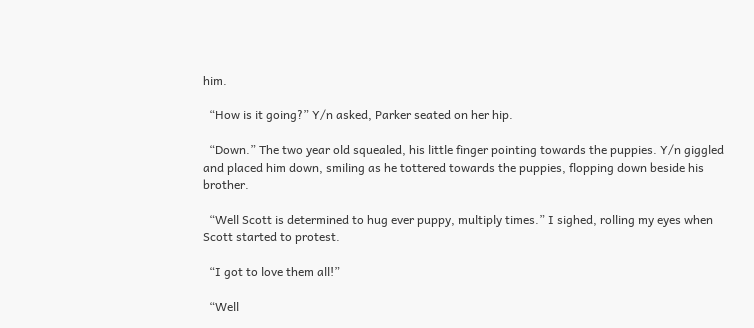him.

  “How is it going?” Y/n asked, Parker seated on her hip.

  “Down.” The two year old squealed, his little finger pointing towards the puppies. Y/n giggled and placed him down, smiling as he tottered towards the puppies, flopping down beside his brother.

  “Well Scott is determined to hug ever puppy, multiply times.” I sighed, rolling my eyes when Scott started to protest.

  “I got to love them all!”

  “Well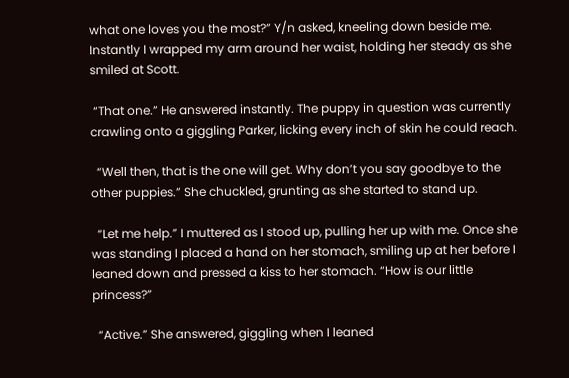what one loves you the most?” Y/n asked, kneeling down beside me. Instantly I wrapped my arm around her waist, holding her steady as she smiled at Scott.

 “That one.” He answered instantly. The puppy in question was currently crawling onto a giggling Parker, licking every inch of skin he could reach.

  “Well then, that is the one will get. Why don’t you say goodbye to the other puppies.” She chuckled, grunting as she started to stand up.

  “Let me help.” I muttered as I stood up, pulling her up with me. Once she was standing I placed a hand on her stomach, smiling up at her before I leaned down and pressed a kiss to her stomach. “How is our little princess?”

  “Active.” She answered, giggling when I leaned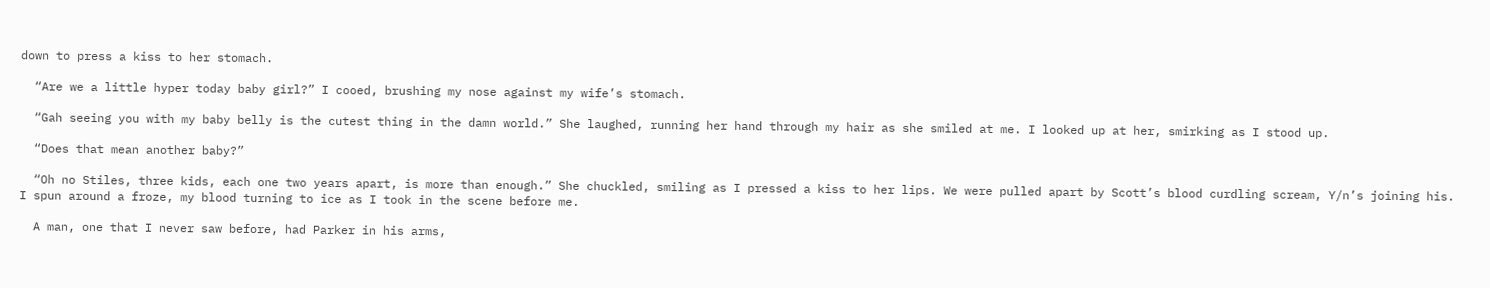down to press a kiss to her stomach.

  “Are we a little hyper today baby girl?” I cooed, brushing my nose against my wife’s stomach.

  “Gah seeing you with my baby belly is the cutest thing in the damn world.” She laughed, running her hand through my hair as she smiled at me. I looked up at her, smirking as I stood up.

  “Does that mean another baby?”

  “Oh no Stiles, three kids, each one two years apart, is more than enough.” She chuckled, smiling as I pressed a kiss to her lips. We were pulled apart by Scott’s blood curdling scream, Y/n’s joining his. I spun around a froze, my blood turning to ice as I took in the scene before me.

  A man, one that I never saw before, had Parker in his arms,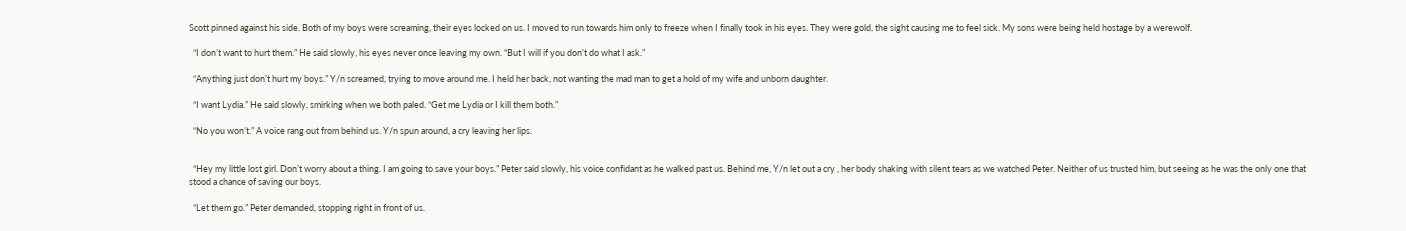Scott pinned against his side. Both of my boys were screaming, their eyes locked on us. I moved to run towards him only to freeze when I finally took in his eyes. They were gold, the sight causing me to feel sick. My sons were being held hostage by a werewolf.

  “I don’t want to hurt them.” He said slowly, his eyes never once leaving my own. “But I will if you don’t do what I ask.”

  “Anything just don’t hurt my boys.” Y/n screamed, trying to move around me. I held her back, not wanting the mad man to get a hold of my wife and unborn daughter.

  “I want Lydia.” He said slowly, smirking when we both paled. “Get me Lydia or I kill them both.”

  “No you won’t.” A voice rang out from behind us. Y/n spun around, a cry leaving her lips.


  “Hey my little lost girl. Don’t worry about a thing. I am going to save your boys.” Peter said slowly, his voice confidant as he walked past us. Behind me, Y/n let out a cry , her body shaking with silent tears as we watched Peter. Neither of us trusted him, but seeing as he was the only one that stood a chance of saving our boys.

  “Let them go.” Peter demanded, stopping right in front of us.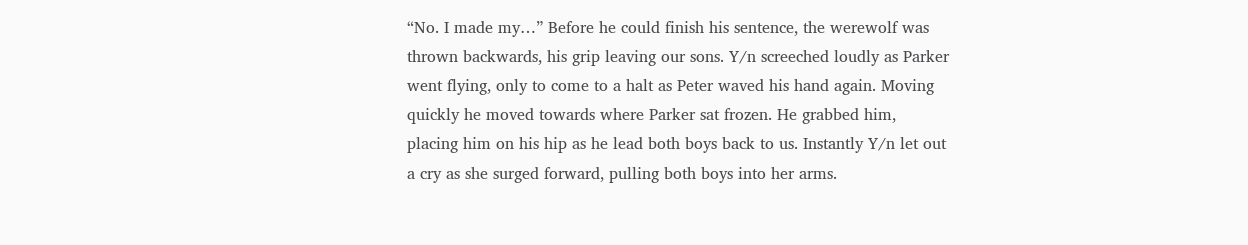“No. I made my…” Before he could finish his sentence, the werewolf was thrown backwards, his grip leaving our sons. Y/n screeched loudly as Parker went flying, only to come to a halt as Peter waved his hand again. Moving quickly he moved towards where Parker sat frozen. He grabbed him, placing him on his hip as he lead both boys back to us. Instantly Y/n let out a cry as she surged forward, pulling both boys into her arms.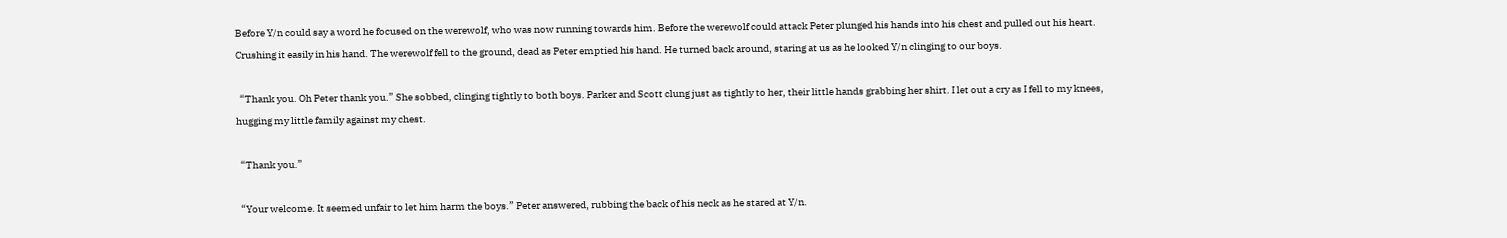Before Y/n could say a word he focused on the werewolf, who was now running towards him. Before the werewolf could attack Peter plunged his hands into his chest and pulled out his heart. Crushing it easily in his hand. The werewolf fell to the ground, dead as Peter emptied his hand. He turned back around, staring at us as he looked Y/n clinging to our boys.

  “Thank you. Oh Peter thank you.” She sobbed, clinging tightly to both boys. Parker and Scott clung just as tightly to her, their little hands grabbing her shirt. I let out a cry as I fell to my knees, hugging my little family against my chest.

  “Thank you.”

  “Your welcome. It seemed unfair to let him harm the boys.” Peter answered, rubbing the back of his neck as he stared at Y/n.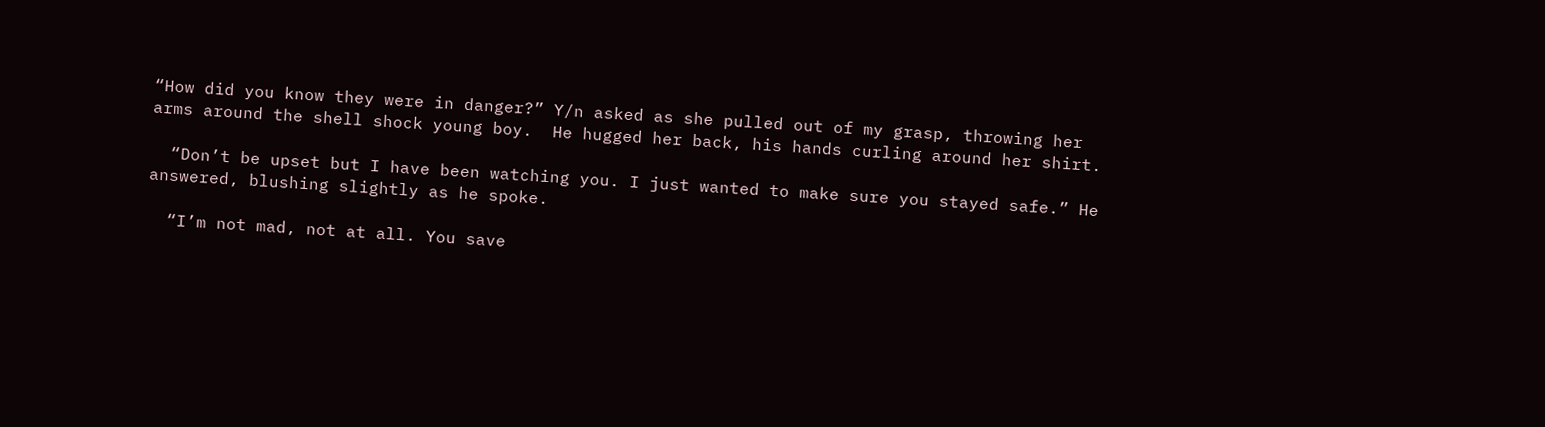“How did you know they were in danger?” Y/n asked as she pulled out of my grasp, throwing her arms around the shell shock young boy.  He hugged her back, his hands curling around her shirt.

  “Don’t be upset but I have been watching you. I just wanted to make sure you stayed safe.” He answered, blushing slightly as he spoke.

  “I’m not mad, not at all. You save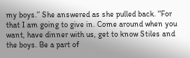my boys.” She answered as she pulled back. “For that I am going to give in. Come around when you want, have dinner with us, get to know Stiles and the boys. Be a part of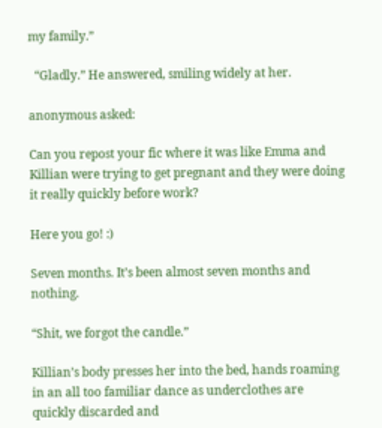my family.”

  “Gladly.” He answered, smiling widely at her.

anonymous asked:

Can you repost your fic where it was like Emma and Killian were trying to get pregnant and they were doing it really quickly before work?

Here you go! :)

Seven months. It’s been almost seven months and nothing.

“Shit, we forgot the candle.”

Killian’s body presses her into the bed, hands roaming in an all too familiar dance as underclothes are quickly discarded and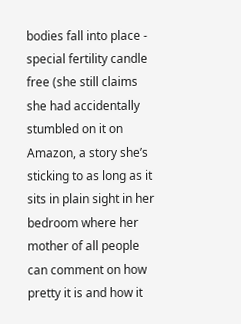bodies fall into place - special fertility candle free (she still claims she had accidentally stumbled on it on Amazon, a story she’s sticking to as long as it sits in plain sight in her bedroom where her mother of all people can comment on how pretty it is and how it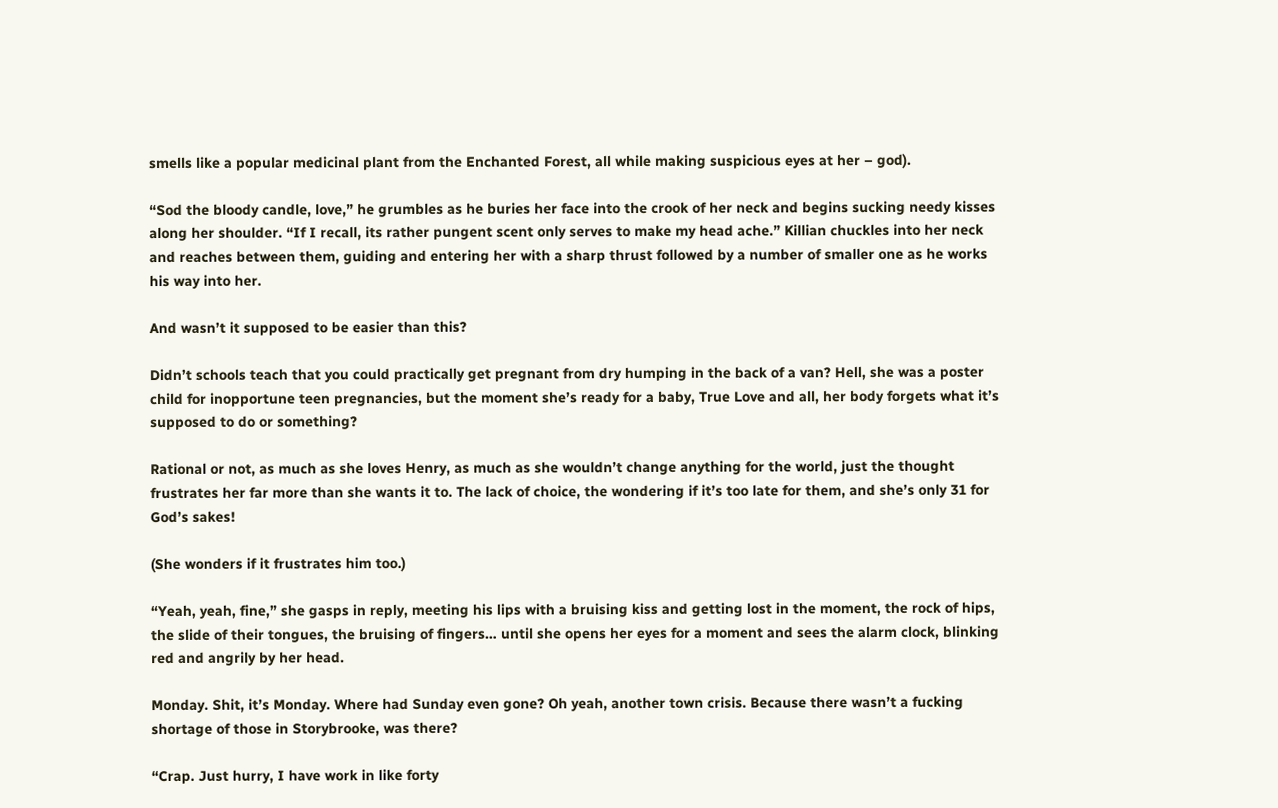smells like a popular medicinal plant from the Enchanted Forest, all while making suspicious eyes at her – god).

“Sod the bloody candle, love,” he grumbles as he buries her face into the crook of her neck and begins sucking needy kisses along her shoulder. “If I recall, its rather pungent scent only serves to make my head ache.” Killian chuckles into her neck and reaches between them, guiding and entering her with a sharp thrust followed by a number of smaller one as he works his way into her.

And wasn’t it supposed to be easier than this?

Didn’t schools teach that you could practically get pregnant from dry humping in the back of a van? Hell, she was a poster child for inopportune teen pregnancies, but the moment she’s ready for a baby, True Love and all, her body forgets what it’s supposed to do or something?

Rational or not, as much as she loves Henry, as much as she wouldn’t change anything for the world, just the thought frustrates her far more than she wants it to. The lack of choice, the wondering if it’s too late for them, and she’s only 31 for God’s sakes!

(She wonders if it frustrates him too.)

“Yeah, yeah, fine,” she gasps in reply, meeting his lips with a bruising kiss and getting lost in the moment, the rock of hips, the slide of their tongues, the bruising of fingers… until she opens her eyes for a moment and sees the alarm clock, blinking red and angrily by her head.

Monday. Shit, it’s Monday. Where had Sunday even gone? Oh yeah, another town crisis. Because there wasn’t a fucking shortage of those in Storybrooke, was there?

“Crap. Just hurry, I have work in like forty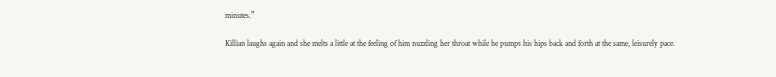minutes.”

Killian laughs again and she melts a little at the feeling of him nuzzling her throat while he pumps his hips back and forth at the same, leisurely pace.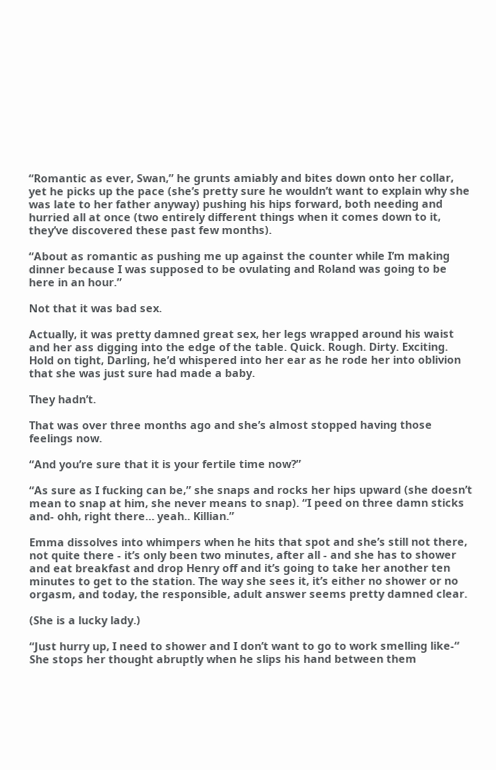“Romantic as ever, Swan,” he grunts amiably and bites down onto her collar, yet he picks up the pace (she’s pretty sure he wouldn’t want to explain why she was late to her father anyway) pushing his hips forward, both needing and hurried all at once (two entirely different things when it comes down to it, they’ve discovered these past few months).

“About as romantic as pushing me up against the counter while I’m making dinner because I was supposed to be ovulating and Roland was going to be here in an hour.”

Not that it was bad sex.

Actually, it was pretty damned great sex, her legs wrapped around his waist and her ass digging into the edge of the table. Quick. Rough. Dirty. Exciting. Hold on tight, Darling, he’d whispered into her ear as he rode her into oblivion that she was just sure had made a baby.

They hadn’t.

That was over three months ago and she’s almost stopped having those feelings now.

“And you’re sure that it is your fertile time now?”

“As sure as I fucking can be,” she snaps and rocks her hips upward (she doesn’t mean to snap at him, she never means to snap). “I peed on three damn sticks and- ohh, right there… yeah.. Killian.”

Emma dissolves into whimpers when he hits that spot and she’s still not there, not quite there - it’s only been two minutes, after all - and she has to shower and eat breakfast and drop Henry off and it’s going to take her another ten minutes to get to the station. The way she sees it, it’s either no shower or no orgasm, and today, the responsible, adult answer seems pretty damned clear.

(She is a lucky lady.)

“Just hurry up, I need to shower and I don’t want to go to work smelling like-“ She stops her thought abruptly when he slips his hand between them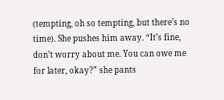(tempting, oh so tempting, but there’s no time). She pushes him away. “It’s fine, don’t worry about me. You can owe me for later, okay?” she pants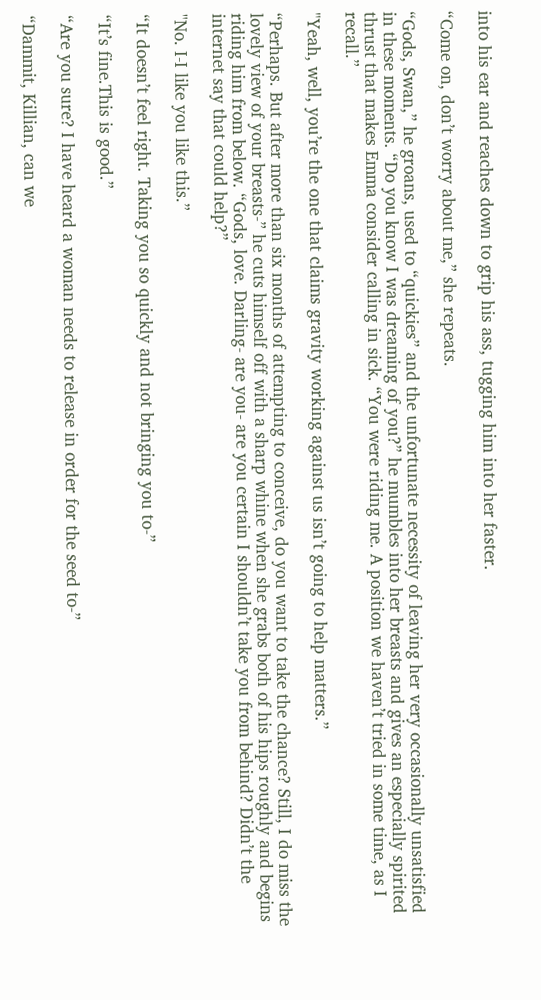into his ear and reaches down to grip his ass, tugging him into her faster.

“Come on, don’t worry about me,” she repeats.

“Gods, Swan,” he groans, used to “quickies” and the unfortunate necessity of leaving her very occasionally unsatisfied in these moments. “Do you know I was dreaming of you?” he mumbles into her breasts and gives an especially spirited thrust that makes Emma consider calling in sick. “You were riding me. A position we haven’t tried in some time, as I recall.”

"Yeah, well, you’re the one that claims gravity working against us isn’t going to help matters.”

“Perhaps. But after more than six months of attempting to conceive, do you want to take the chance? Still, I do miss the lovely view of your breasts-” he cuts himself off with a sharp whine when she grabs both of his hips roughly and begins riding him from below. “Gods, love. Darling- are you- are you certain I shouldn’t take you from behind? Didn’t the internet say that could help?”

"No. I-I like you like this.”

“It doesn’t feel right. Taking you so quickly and not bringing you to-”

“It’s fine.This is good.”

“Are you sure? I have heard a woman needs to release in order for the seed to-”

“Dammit, Killian, can we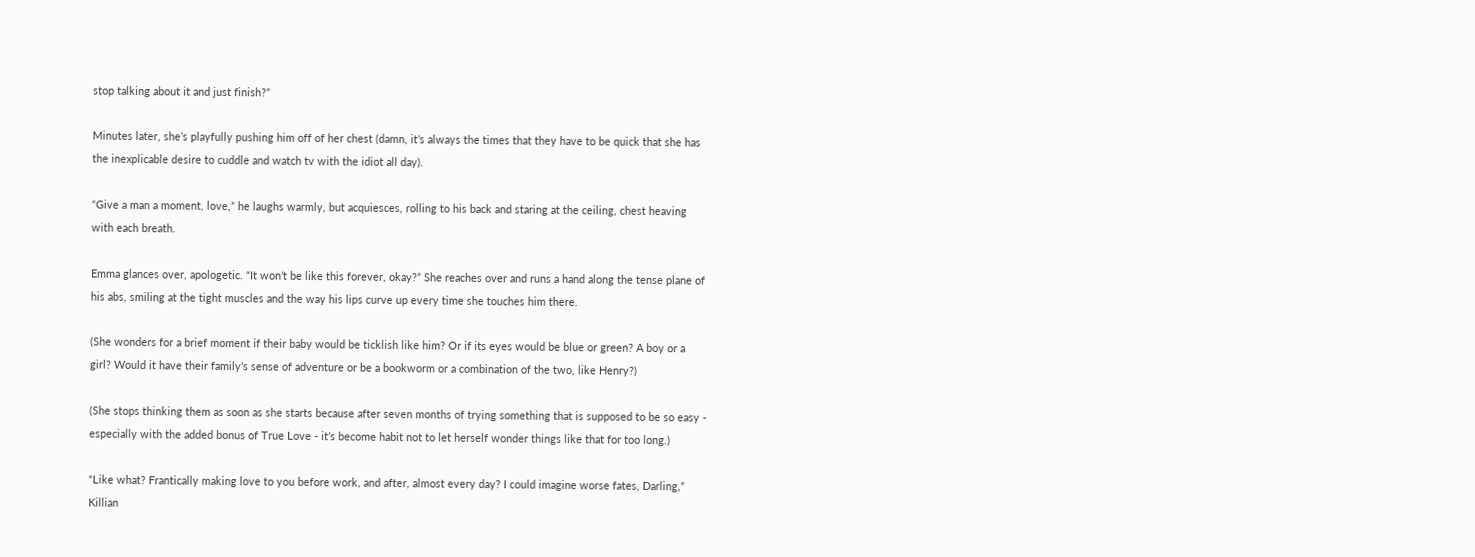stop talking about it and just finish?”

Minutes later, she’s playfully pushing him off of her chest (damn, it’s always the times that they have to be quick that she has the inexplicable desire to cuddle and watch tv with the idiot all day).

“Give a man a moment, love,” he laughs warmly, but acquiesces, rolling to his back and staring at the ceiling, chest heaving with each breath.

Emma glances over, apologetic. “It won’t be like this forever, okay?” She reaches over and runs a hand along the tense plane of his abs, smiling at the tight muscles and the way his lips curve up every time she touches him there.

(She wonders for a brief moment if their baby would be ticklish like him? Or if its eyes would be blue or green? A boy or a girl? Would it have their family’s sense of adventure or be a bookworm or a combination of the two, like Henry?)

(She stops thinking them as soon as she starts because after seven months of trying something that is supposed to be so easy - especially with the added bonus of True Love - it’s become habit not to let herself wonder things like that for too long.)

“Like what? Frantically making love to you before work, and after, almost every day? I could imagine worse fates, Darling,” Killian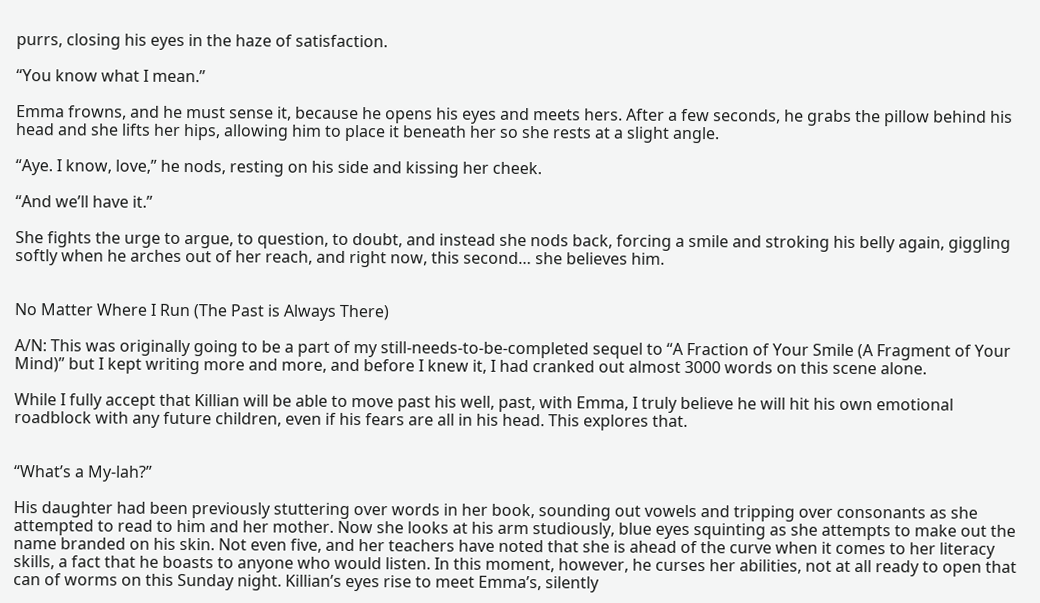purrs, closing his eyes in the haze of satisfaction.

“You know what I mean.”

Emma frowns, and he must sense it, because he opens his eyes and meets hers. After a few seconds, he grabs the pillow behind his head and she lifts her hips, allowing him to place it beneath her so she rests at a slight angle.

“Aye. I know, love,” he nods, resting on his side and kissing her cheek.

“And we’ll have it.”

She fights the urge to argue, to question, to doubt, and instead she nods back, forcing a smile and stroking his belly again, giggling softly when he arches out of her reach, and right now, this second… she believes him.


No Matter Where I Run (The Past is Always There)

A/N: This was originally going to be a part of my still-needs-to-be-completed sequel to “A Fraction of Your Smile (A Fragment of Your Mind)” but I kept writing more and more, and before I knew it, I had cranked out almost 3000 words on this scene alone.

While I fully accept that Killian will be able to move past his well, past, with Emma, I truly believe he will hit his own emotional roadblock with any future children, even if his fears are all in his head. This explores that.


“What’s a My-lah?”

His daughter had been previously stuttering over words in her book, sounding out vowels and tripping over consonants as she attempted to read to him and her mother. Now she looks at his arm studiously, blue eyes squinting as she attempts to make out the name branded on his skin. Not even five, and her teachers have noted that she is ahead of the curve when it comes to her literacy skills, a fact that he boasts to anyone who would listen. In this moment, however, he curses her abilities, not at all ready to open that can of worms on this Sunday night. Killian’s eyes rise to meet Emma’s, silently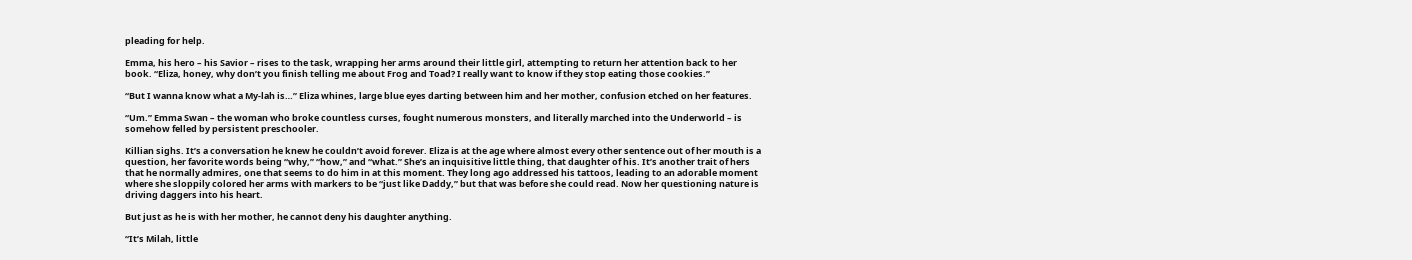pleading for help.

Emma, his hero – his Savior – rises to the task, wrapping her arms around their little girl, attempting to return her attention back to her book. “Eliza, honey, why don’t you finish telling me about Frog and Toad? I really want to know if they stop eating those cookies.”

“But I wanna know what a My-lah is…” Eliza whines, large blue eyes darting between him and her mother, confusion etched on her features.

“Um.” Emma Swan – the woman who broke countless curses, fought numerous monsters, and literally marched into the Underworld – is somehow felled by persistent preschooler.

Killian sighs. It’s a conversation he knew he couldn’t avoid forever. Eliza is at the age where almost every other sentence out of her mouth is a question, her favorite words being “why,” “how,” and “what.” She’s an inquisitive little thing, that daughter of his. It’s another trait of hers that he normally admires, one that seems to do him in at this moment. They long ago addressed his tattoos, leading to an adorable moment where she sloppily colored her arms with markers to be “just like Daddy,” but that was before she could read. Now her questioning nature is driving daggers into his heart.

But just as he is with her mother, he cannot deny his daughter anything.

“It’s Milah, little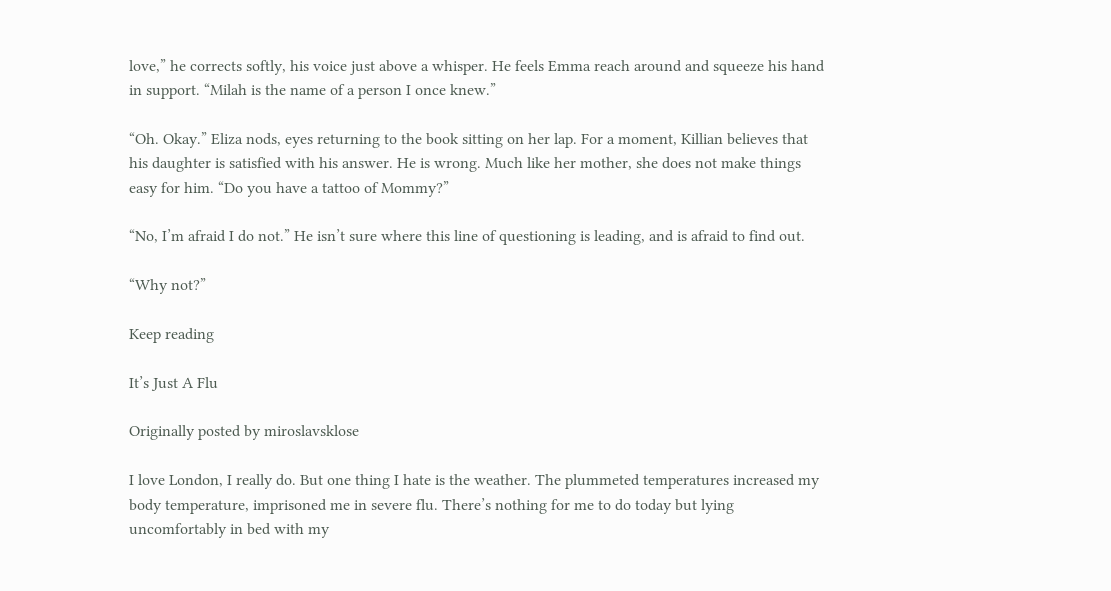love,” he corrects softly, his voice just above a whisper. He feels Emma reach around and squeeze his hand in support. “Milah is the name of a person I once knew.”

“Oh. Okay.” Eliza nods, eyes returning to the book sitting on her lap. For a moment, Killian believes that his daughter is satisfied with his answer. He is wrong. Much like her mother, she does not make things easy for him. “Do you have a tattoo of Mommy?”

“No, I’m afraid I do not.” He isn’t sure where this line of questioning is leading, and is afraid to find out.

“Why not?”

Keep reading

It’s Just A Flu

Originally posted by miroslavsklose

I love London, I really do. But one thing I hate is the weather. The plummeted temperatures increased my body temperature, imprisoned me in severe flu. There’s nothing for me to do today but lying uncomfortably in bed with my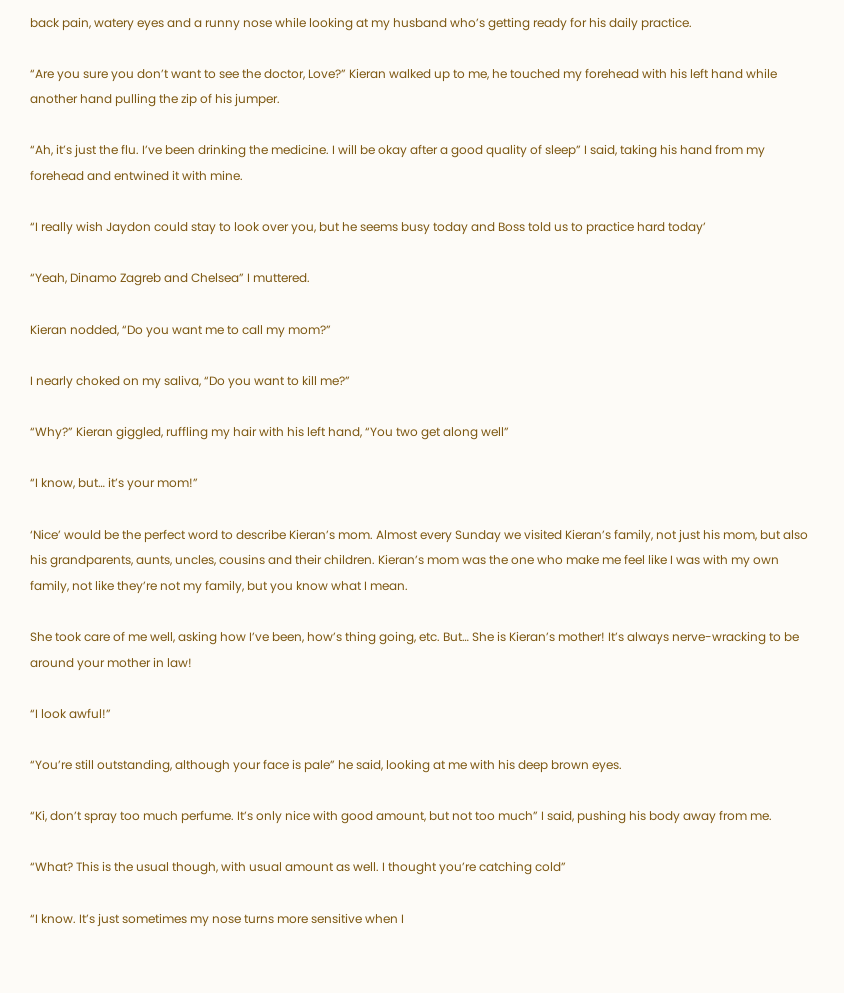back pain, watery eyes and a runny nose while looking at my husband who’s getting ready for his daily practice.

“Are you sure you don’t want to see the doctor, Love?” Kieran walked up to me, he touched my forehead with his left hand while another hand pulling the zip of his jumper.

“Ah, it’s just the flu. I’ve been drinking the medicine. I will be okay after a good quality of sleep” I said, taking his hand from my forehead and entwined it with mine.

“I really wish Jaydon could stay to look over you, but he seems busy today and Boss told us to practice hard today’

“Yeah, Dinamo Zagreb and Chelsea” I muttered.

Kieran nodded, “Do you want me to call my mom?”

I nearly choked on my saliva, “Do you want to kill me?”

“Why?” Kieran giggled, ruffling my hair with his left hand, “You two get along well”

“I know, but… it’s your mom!”

‘Nice’ would be the perfect word to describe Kieran’s mom. Almost every Sunday we visited Kieran’s family, not just his mom, but also his grandparents, aunts, uncles, cousins and their children. Kieran’s mom was the one who make me feel like I was with my own family, not like they’re not my family, but you know what I mean.

She took care of me well, asking how I’ve been, how’s thing going, etc. But… She is Kieran’s mother! It’s always nerve-wracking to be around your mother in law!

“I look awful!”

“You’re still outstanding, although your face is pale” he said, looking at me with his deep brown eyes.

“Ki, don’t spray too much perfume. It’s only nice with good amount, but not too much” I said, pushing his body away from me.

“What? This is the usual though, with usual amount as well. I thought you’re catching cold”

“I know. It’s just sometimes my nose turns more sensitive when I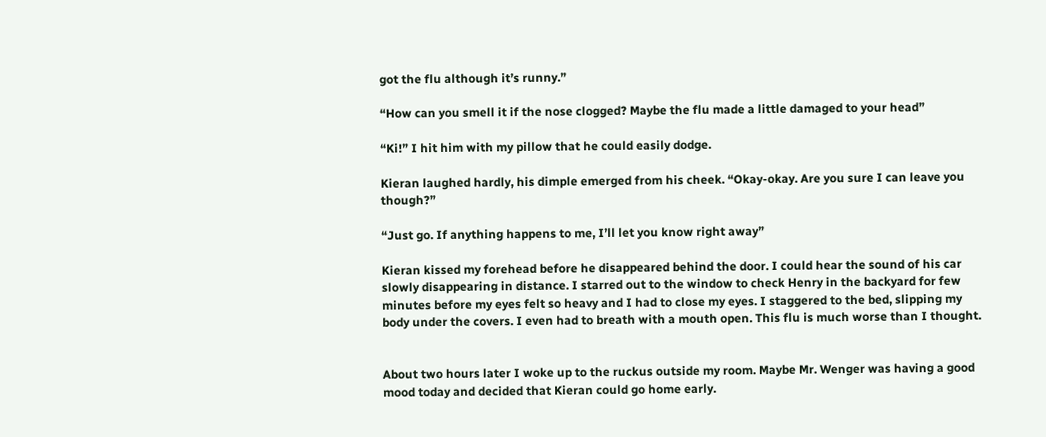got the flu although it’s runny.”

“How can you smell it if the nose clogged? Maybe the flu made a little damaged to your head”

“Ki!” I hit him with my pillow that he could easily dodge.

Kieran laughed hardly, his dimple emerged from his cheek. “Okay-okay. Are you sure I can leave you though?”

“Just go. If anything happens to me, I’ll let you know right away”

Kieran kissed my forehead before he disappeared behind the door. I could hear the sound of his car slowly disappearing in distance. I starred out to the window to check Henry in the backyard for few minutes before my eyes felt so heavy and I had to close my eyes. I staggered to the bed, slipping my body under the covers. I even had to breath with a mouth open. This flu is much worse than I thought.


About two hours later I woke up to the ruckus outside my room. Maybe Mr. Wenger was having a good mood today and decided that Kieran could go home early.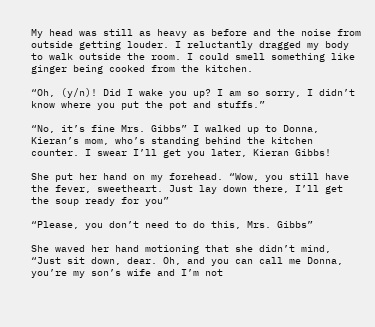My head was still as heavy as before and the noise from outside getting louder. I reluctantly dragged my body to walk outside the room. I could smell something like ginger being cooked from the kitchen.

“Oh, (y/n)! Did I wake you up? I am so sorry, I didn’t know where you put the pot and stuffs.”

“No, it’s fine Mrs. Gibbs” I walked up to Donna, Kieran’s mom, who’s standing behind the kitchen counter. I swear I’ll get you later, Kieran Gibbs!

She put her hand on my forehead. “Wow, you still have the fever, sweetheart. Just lay down there, I’ll get the soup ready for you”

“Please, you don’t need to do this, Mrs. Gibbs”

She waved her hand motioning that she didn’t mind, “Just sit down, dear. Oh, and you can call me Donna, you’re my son’s wife and I’m not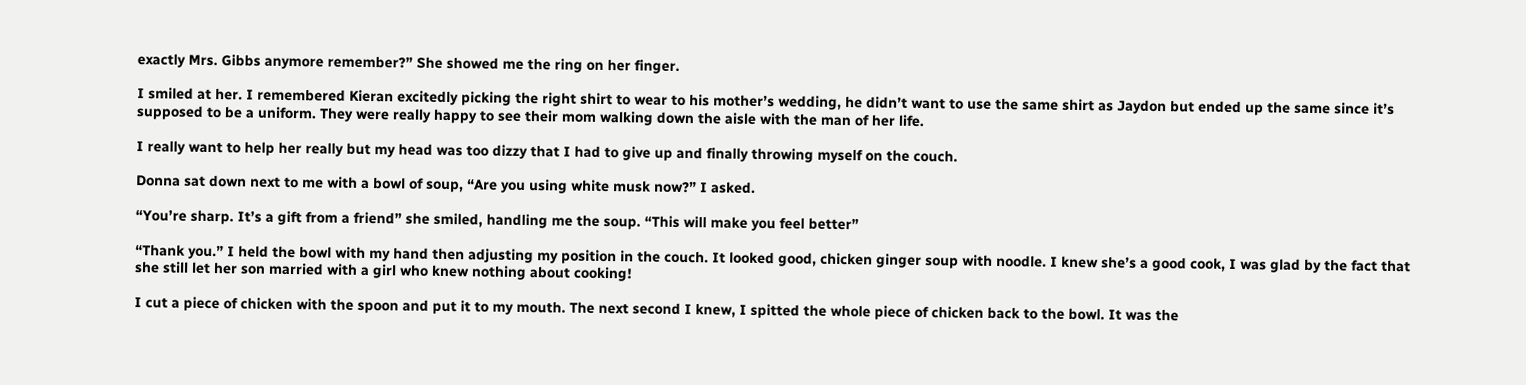exactly Mrs. Gibbs anymore remember?” She showed me the ring on her finger.

I smiled at her. I remembered Kieran excitedly picking the right shirt to wear to his mother’s wedding, he didn’t want to use the same shirt as Jaydon but ended up the same since it’s supposed to be a uniform. They were really happy to see their mom walking down the aisle with the man of her life.

I really want to help her really but my head was too dizzy that I had to give up and finally throwing myself on the couch.

Donna sat down next to me with a bowl of soup, “Are you using white musk now?” I asked.

“You’re sharp. It’s a gift from a friend” she smiled, handling me the soup. “This will make you feel better”

“Thank you.” I held the bowl with my hand then adjusting my position in the couch. It looked good, chicken ginger soup with noodle. I knew she’s a good cook, I was glad by the fact that she still let her son married with a girl who knew nothing about cooking!

I cut a piece of chicken with the spoon and put it to my mouth. The next second I knew, I spitted the whole piece of chicken back to the bowl. It was the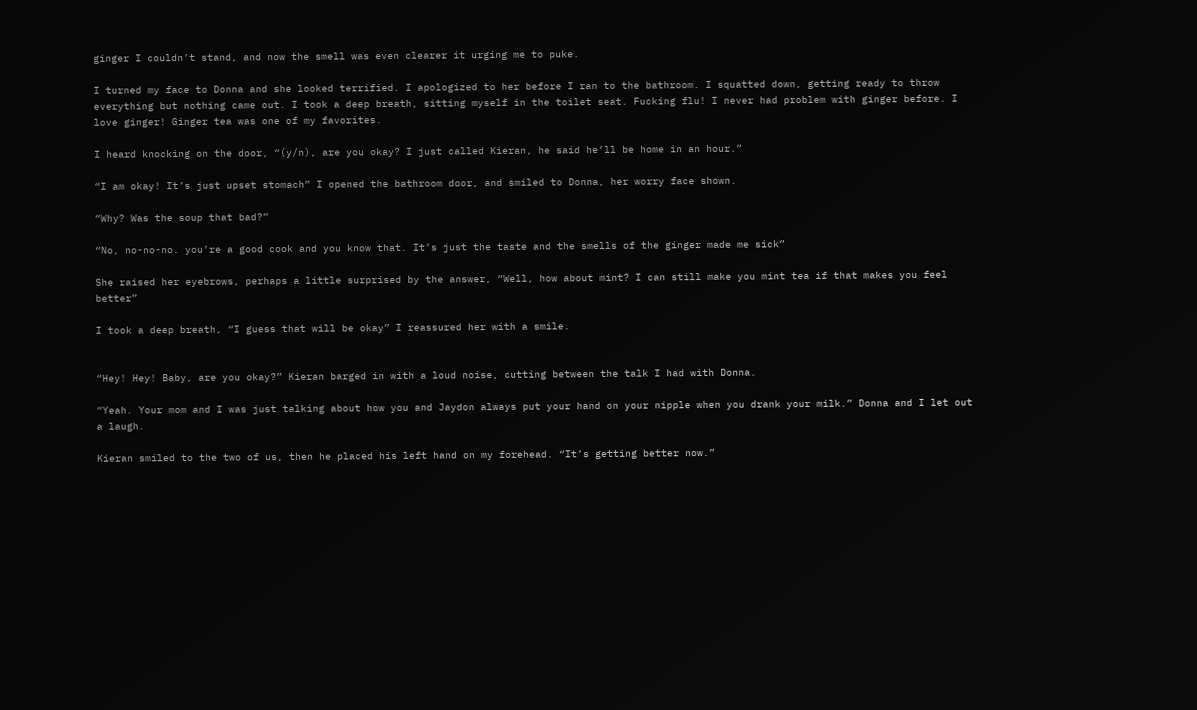ginger I couldn’t stand, and now the smell was even clearer it urging me to puke.

I turned my face to Donna and she looked terrified. I apologized to her before I ran to the bathroom. I squatted down, getting ready to throw everything but nothing came out. I took a deep breath, sitting myself in the toilet seat. Fucking flu! I never had problem with ginger before. I love ginger! Ginger tea was one of my favorites.

I heard knocking on the door, “(y/n), are you okay? I just called Kieran, he said he’ll be home in an hour.”

“I am okay! It’s just upset stomach” I opened the bathroom door, and smiled to Donna, her worry face shown.

“Why? Was the soup that bad?”

“No, no-no-no. you’re a good cook and you know that. It’s just the taste and the smells of the ginger made me sick”

She raised her eyebrows, perhaps a little surprised by the answer, “Well, how about mint? I can still make you mint tea if that makes you feel better”

I took a deep breath, “I guess that will be okay” I reassured her with a smile.


“Hey! Hey! Baby, are you okay?” Kieran barged in with a loud noise, cutting between the talk I had with Donna.

“Yeah. Your mom and I was just talking about how you and Jaydon always put your hand on your nipple when you drank your milk.” Donna and I let out a laugh.

Kieran smiled to the two of us, then he placed his left hand on my forehead. “It’s getting better now.”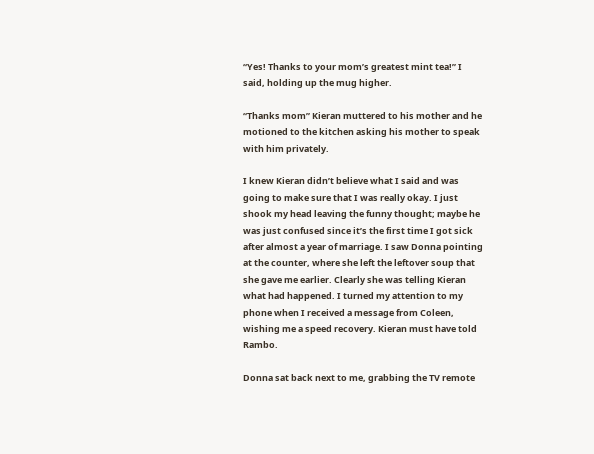“Yes! Thanks to your mom’s greatest mint tea!” I said, holding up the mug higher.

“Thanks mom” Kieran muttered to his mother and he motioned to the kitchen asking his mother to speak with him privately.

I knew Kieran didn’t believe what I said and was going to make sure that I was really okay. I just shook my head leaving the funny thought; maybe he was just confused since it’s the first time I got sick after almost a year of marriage. I saw Donna pointing at the counter, where she left the leftover soup that she gave me earlier. Clearly she was telling Kieran what had happened. I turned my attention to my phone when I received a message from Coleen, wishing me a speed recovery. Kieran must have told Rambo.

Donna sat back next to me, grabbing the TV remote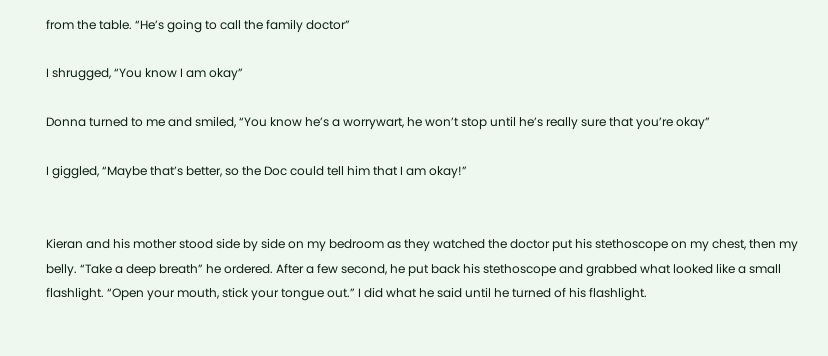from the table. “He’s going to call the family doctor”

I shrugged, “You know I am okay”

Donna turned to me and smiled, “You know he’s a worrywart, he won’t stop until he’s really sure that you’re okay”

I giggled, “Maybe that’s better, so the Doc could tell him that I am okay!”


Kieran and his mother stood side by side on my bedroom as they watched the doctor put his stethoscope on my chest, then my belly. “Take a deep breath” he ordered. After a few second, he put back his stethoscope and grabbed what looked like a small flashlight. “Open your mouth, stick your tongue out.” I did what he said until he turned of his flashlight.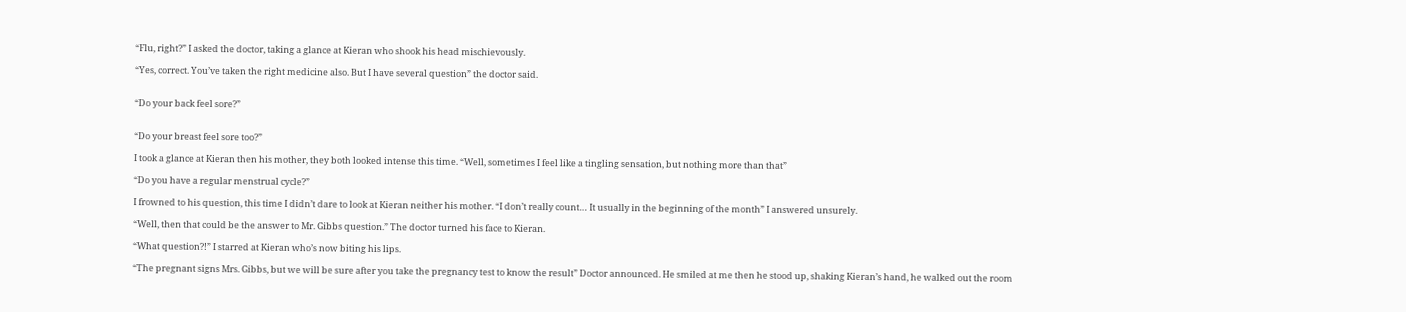“Flu, right?” I asked the doctor, taking a glance at Kieran who shook his head mischievously.

“Yes, correct. You’ve taken the right medicine also. But I have several question” the doctor said.


“Do your back feel sore?”


“Do your breast feel sore too?”

I took a glance at Kieran then his mother, they both looked intense this time. “Well, sometimes I feel like a tingling sensation, but nothing more than that”

“Do you have a regular menstrual cycle?”

I frowned to his question, this time I didn’t dare to look at Kieran neither his mother. “I don’t really count… It usually in the beginning of the month” I answered unsurely.

“Well, then that could be the answer to Mr. Gibbs question.” The doctor turned his face to Kieran.

“What question?!” I starred at Kieran who’s now biting his lips.

“The pregnant signs Mrs. Gibbs, but we will be sure after you take the pregnancy test to know the result” Doctor announced. He smiled at me then he stood up, shaking Kieran’s hand, he walked out the room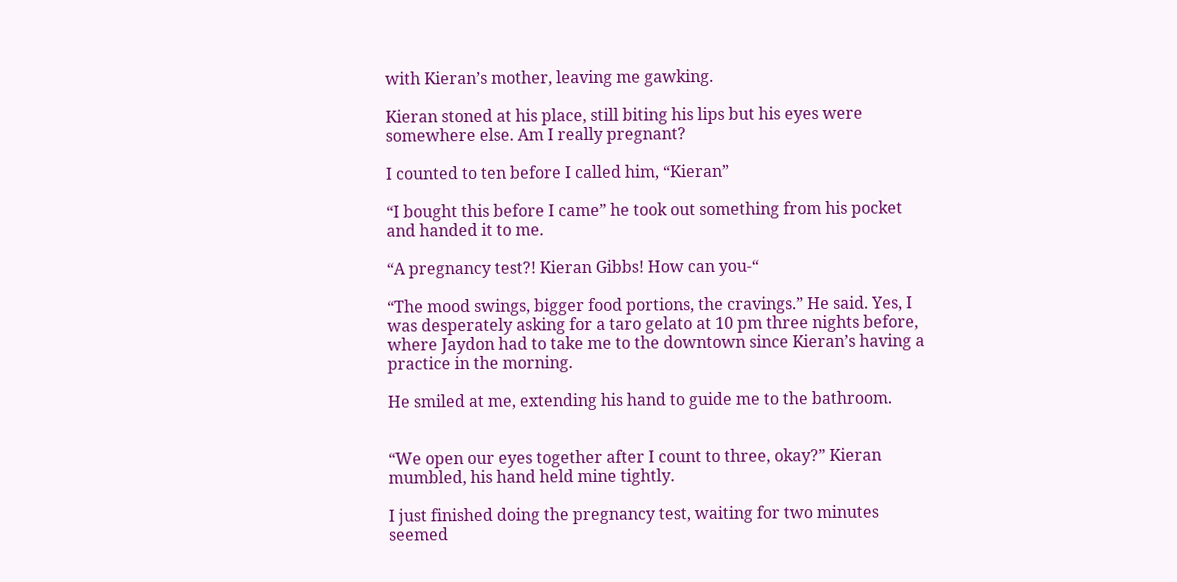with Kieran’s mother, leaving me gawking.

Kieran stoned at his place, still biting his lips but his eyes were somewhere else. Am I really pregnant?

I counted to ten before I called him, “Kieran”

“I bought this before I came” he took out something from his pocket and handed it to me.

“A pregnancy test?! Kieran Gibbs! How can you-“

“The mood swings, bigger food portions, the cravings.” He said. Yes, I was desperately asking for a taro gelato at 10 pm three nights before, where Jaydon had to take me to the downtown since Kieran’s having a practice in the morning.

He smiled at me, extending his hand to guide me to the bathroom.


“We open our eyes together after I count to three, okay?” Kieran mumbled, his hand held mine tightly.

I just finished doing the pregnancy test, waiting for two minutes seemed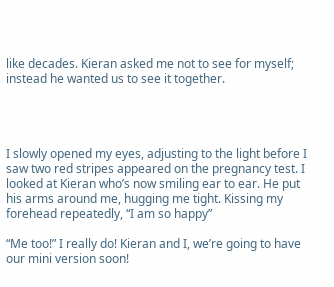like decades. Kieran asked me not to see for myself; instead he wanted us to see it together.




I slowly opened my eyes, adjusting to the light before I saw two red stripes appeared on the pregnancy test. I looked at Kieran who’s now smiling ear to ear. He put his arms around me, hugging me tight. Kissing my forehead repeatedly, “I am so happy”

“Me too!” I really do! Kieran and I, we’re going to have our mini version soon!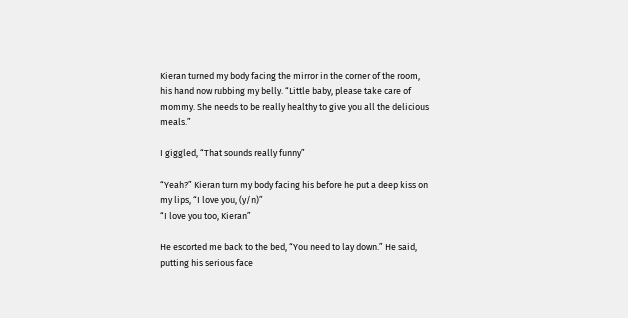Kieran turned my body facing the mirror in the corner of the room, his hand now rubbing my belly. “Little baby, please take care of mommy. She needs to be really healthy to give you all the delicious meals.”

I giggled, “That sounds really funny”

“Yeah?” Kieran turn my body facing his before he put a deep kiss on my lips, “I love you, (y/n)”
“I love you too, Kieran”

He escorted me back to the bed, “You need to lay down.” He said, putting his serious face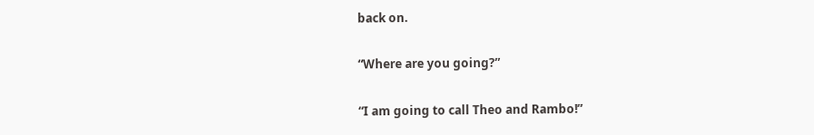back on.

“Where are you going?”

“I am going to call Theo and Rambo!”